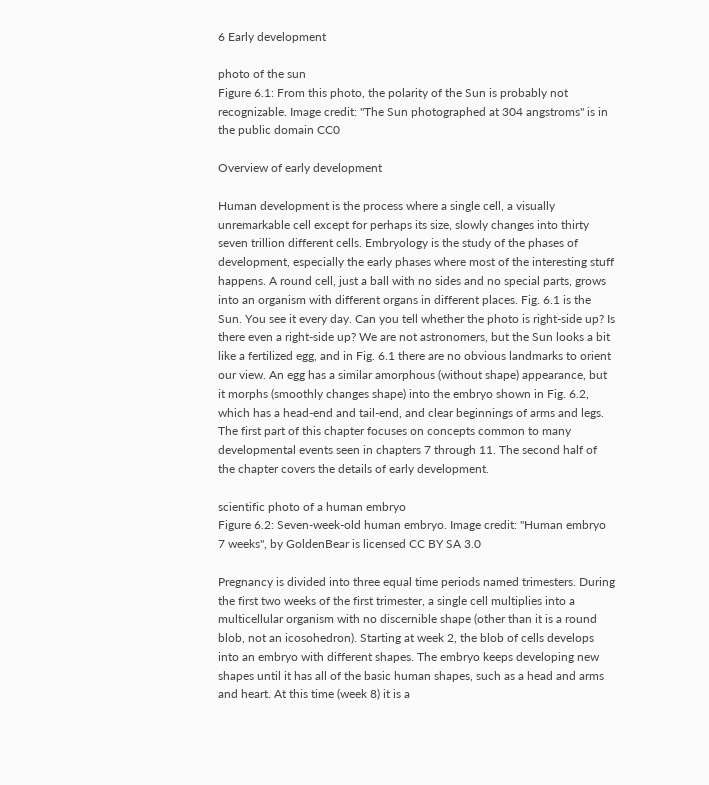6 Early development

photo of the sun
Figure 6.1: From this photo, the polarity of the Sun is probably not recognizable. Image credit: "The Sun photographed at 304 angstroms" is in the public domain CC0

Overview of early development

Human development is the process where a single cell, a visually unremarkable cell except for perhaps its size, slowly changes into thirty seven trillion different cells. Embryology is the study of the phases of development, especially the early phases where most of the interesting stuff happens. A round cell, just a ball with no sides and no special parts, grows into an organism with different organs in different places. Fig. 6.1 is the Sun. You see it every day. Can you tell whether the photo is right-side up? Is there even a right-side up? We are not astronomers, but the Sun looks a bit like a fertilized egg, and in Fig. 6.1 there are no obvious landmarks to orient our view. An egg has a similar amorphous (without shape) appearance, but it morphs (smoothly changes shape) into the embryo shown in Fig. 6.2, which has a head-end and tail-end, and clear beginnings of arms and legs. The first part of this chapter focuses on concepts common to many developmental events seen in chapters 7 through 11. The second half of the chapter covers the details of early development.

scientific photo of a human embryo
Figure 6.2: Seven-week-old human embryo. Image credit: "Human embryo 7 weeks", by GoldenBear is licensed CC BY SA 3.0

Pregnancy is divided into three equal time periods named trimesters. During the first two weeks of the first trimester, a single cell multiplies into a multicellular organism with no discernible shape (other than it is a round blob, not an icosohedron). Starting at week 2, the blob of cells develops into an embryo with different shapes. The embryo keeps developing new shapes until it has all of the basic human shapes, such as a head and arms and heart. At this time (week 8) it is a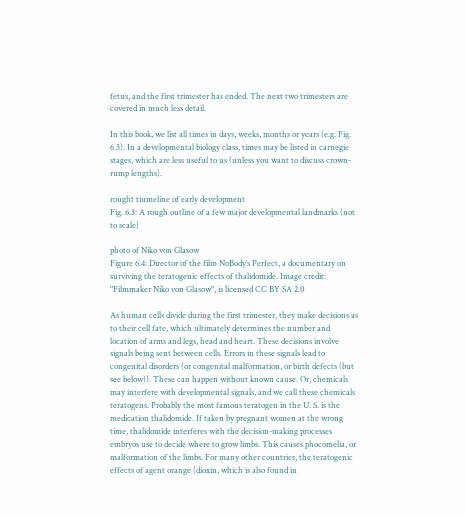fetus, and the first trimester has ended. The next two trimesters are covered in much less detail.

In this book, we list all times in days, weeks, months or years (e.g. Fig. 6.3). In a developmental biology class, times may be listed in carnegie stages, which are less useful to us (unless you want to discuss crown-rump lengths).

rought tiumeline of early development
Fig. 6.3: A rough outline of a few major developmental landmarks (not to scale)

photo of Niko von Glasow
Figure 6.4: Director of the film NoBody’s Perfect, a documentary on surviving the teratogenic effects of thalidomide. Image credit: "Filmmaker Niko von Glasow", is licensed CC BY SA 2.0

As human cells divide during the first trimester, they make decisions as to their cell fate, which ultimately determines the number and location of arms and legs, head and heart. These decisions involve signals being sent between cells. Errors in these signals lead to congenital disorders (or congenital malformation, or birth defects (but see below)). These can happen without known cause. Or, chemicals may interfere with developmental signals, and we call these chemicals teratogens. Probably the most famous teratogen in the U. S. is the medication thalidomide. If taken by pregnant women at the wrong time, thalidomide interferes with the decision-making processes embryos use to decide where to grow limbs. This causes phocomelia, or malformation of the limbs. For many other countries, the teratogenic effects of agent orange (dioxin, which is also found in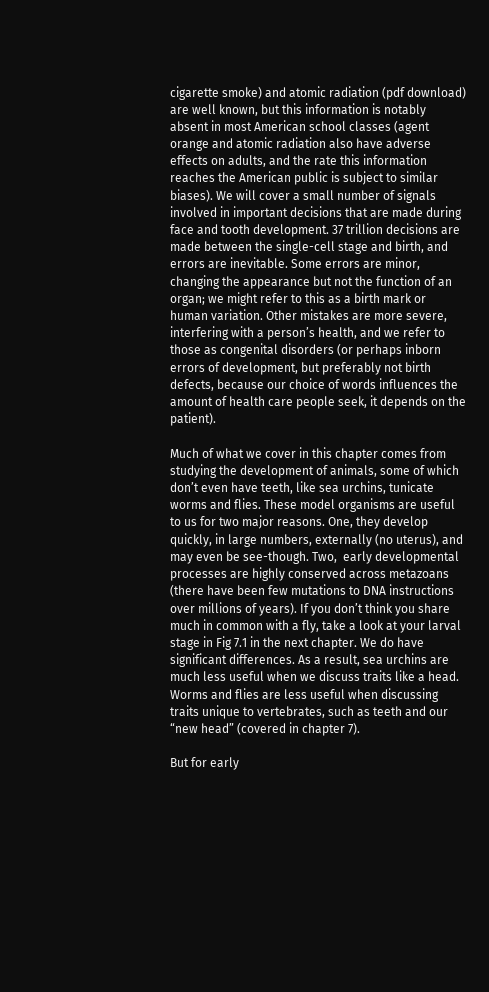cigarette smoke) and atomic radiation (pdf download) are well known, but this information is notably absent in most American school classes (agent orange and atomic radiation also have adverse effects on adults, and the rate this information reaches the American public is subject to similar biases). We will cover a small number of signals involved in important decisions that are made during face and tooth development. 37 trillion decisions are made between the single-cell stage and birth, and errors are inevitable. Some errors are minor, changing the appearance but not the function of an organ; we might refer to this as a birth mark or human variation. Other mistakes are more severe, interfering with a person’s health, and we refer to those as congenital disorders (or perhaps inborn errors of development, but preferably not birth defects, because our choice of words influences the amount of health care people seek, it depends on the patient).

Much of what we cover in this chapter comes from studying the development of animals, some of which don’t even have teeth, like sea urchins, tunicate worms and flies. These model organisms are useful to us for two major reasons. One, they develop quickly, in large numbers, externally (no uterus), and may even be see-though. Two,  early developmental processes are highly conserved across metazoans (there have been few mutations to DNA instructions over millions of years). If you don’t think you share much in common with a fly, take a look at your larval stage in Fig 7.1 in the next chapter. We do have significant differences. As a result, sea urchins are much less useful when we discuss traits like a head. Worms and flies are less useful when discussing traits unique to vertebrates, such as teeth and our “new head” (covered in chapter 7).

But for early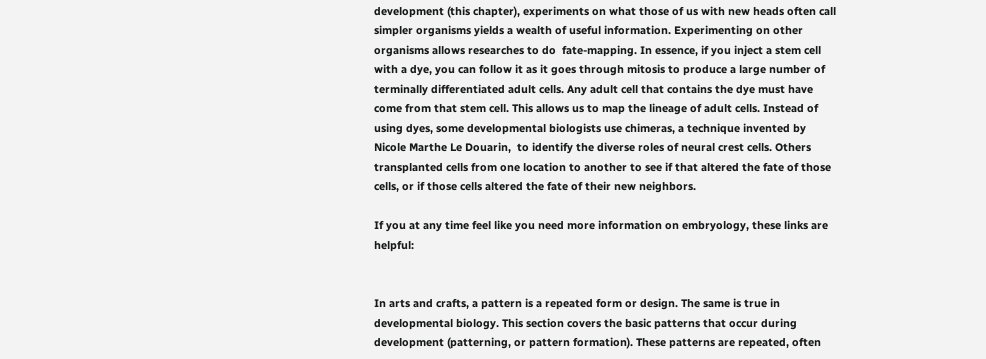development (this chapter), experiments on what those of us with new heads often call simpler organisms yields a wealth of useful information. Experimenting on other organisms allows researches to do  fate-mapping. In essence, if you inject a stem cell with a dye, you can follow it as it goes through mitosis to produce a large number of terminally differentiated adult cells. Any adult cell that contains the dye must have come from that stem cell. This allows us to map the lineage of adult cells. Instead of using dyes, some developmental biologists use chimeras, a technique invented by Nicole Marthe Le Douarin,  to identify the diverse roles of neural crest cells. Others transplanted cells from one location to another to see if that altered the fate of those cells, or if those cells altered the fate of their new neighbors.

If you at any time feel like you need more information on embryology, these links are helpful:


In arts and crafts, a pattern is a repeated form or design. The same is true in developmental biology. This section covers the basic patterns that occur during development (patterning, or pattern formation). These patterns are repeated, often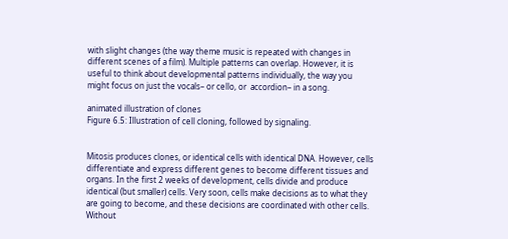with slight changes (the way theme music is repeated with changes in different scenes of a film). Multiple patterns can overlap. However, it is useful to think about developmental patterns individually, the way you might focus on just the vocals– or cello, or  accordion– in a song.

animated illustration of clones
Figure 6.5: Illustration of cell cloning, followed by signaling.


Mitosis produces clones, or identical cells with identical DNA. However, cells differentiate and express different genes to become different tissues and organs. In the first 2 weeks of development, cells divide and produce identical (but smaller) cells. Very soon, cells make decisions as to what they are going to become, and these decisions are coordinated with other cells. Without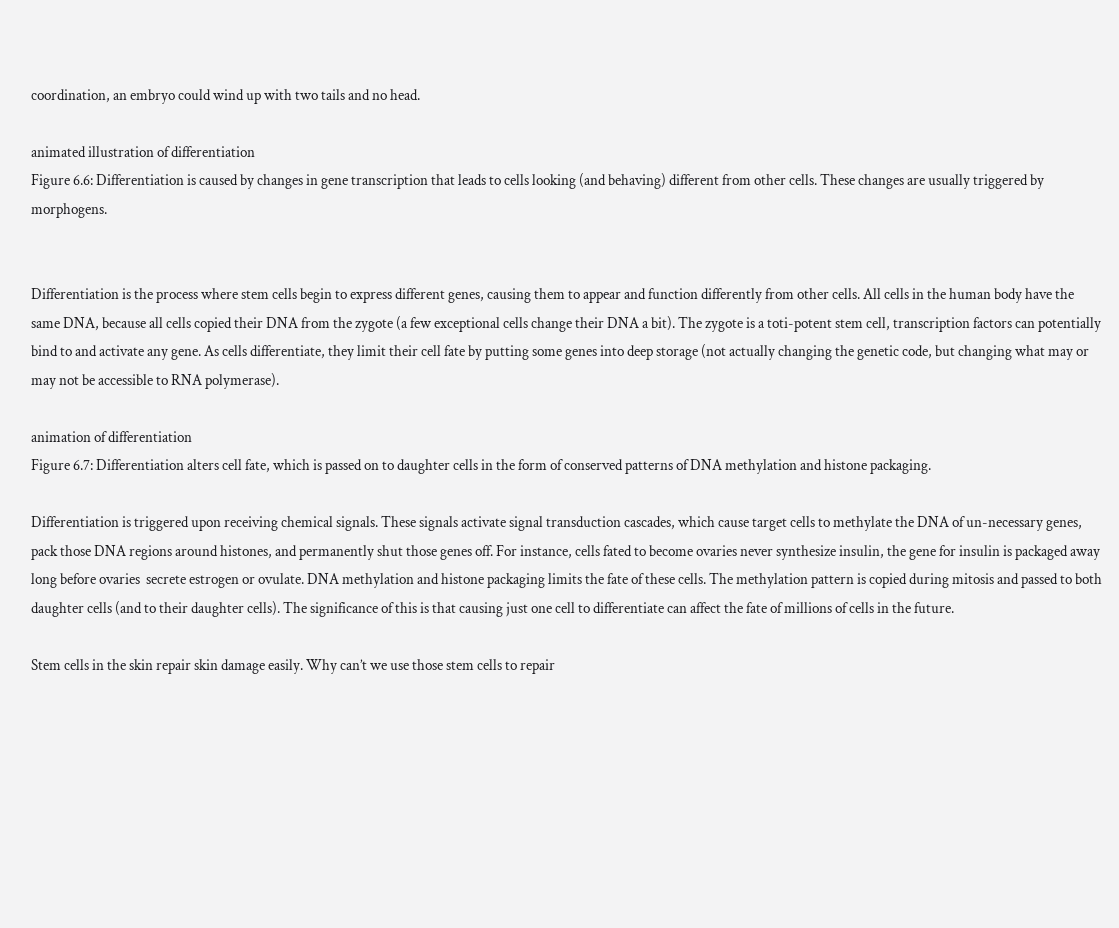coordination, an embryo could wind up with two tails and no head.

animated illustration of differentiation
Figure 6.6: Differentiation is caused by changes in gene transcription that leads to cells looking (and behaving) different from other cells. These changes are usually triggered by morphogens.


Differentiation is the process where stem cells begin to express different genes, causing them to appear and function differently from other cells. All cells in the human body have the same DNA, because all cells copied their DNA from the zygote (a few exceptional cells change their DNA a bit). The zygote is a toti-potent stem cell, transcription factors can potentially bind to and activate any gene. As cells differentiate, they limit their cell fate by putting some genes into deep storage (not actually changing the genetic code, but changing what may or may not be accessible to RNA polymerase).

animation of differentiation
Figure 6.7: Differentiation alters cell fate, which is passed on to daughter cells in the form of conserved patterns of DNA methylation and histone packaging.

Differentiation is triggered upon receiving chemical signals. These signals activate signal transduction cascades, which cause target cells to methylate the DNA of un-necessary genes, pack those DNA regions around histones, and permanently shut those genes off. For instance, cells fated to become ovaries never synthesize insulin, the gene for insulin is packaged away long before ovaries  secrete estrogen or ovulate. DNA methylation and histone packaging limits the fate of these cells. The methylation pattern is copied during mitosis and passed to both daughter cells (and to their daughter cells). The significance of this is that causing just one cell to differentiate can affect the fate of millions of cells in the future.

Stem cells in the skin repair skin damage easily. Why can’t we use those stem cells to repair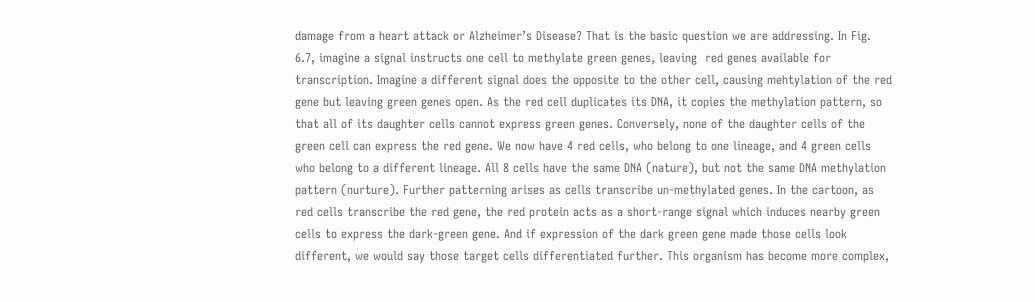damage from a heart attack or Alzheimer’s Disease? That is the basic question we are addressing. In Fig. 6.7, imagine a signal instructs one cell to methylate green genes, leaving  red genes available for transcription. Imagine a different signal does the opposite to the other cell, causing mehtylation of the red gene but leaving green genes open. As the red cell duplicates its DNA, it copies the methylation pattern, so that all of its daughter cells cannot express green genes. Conversely, none of the daughter cells of the green cell can express the red gene. We now have 4 red cells, who belong to one lineage, and 4 green cells who belong to a different lineage. All 8 cells have the same DNA (nature), but not the same DNA methylation pattern (nurture). Further patterning arises as cells transcribe un-methylated genes. In the cartoon, as red cells transcribe the red gene, the red protein acts as a short-range signal which induces nearby green cells to express the dark-green gene. And if expression of the dark green gene made those cells look different, we would say those target cells differentiated further. This organism has become more complex,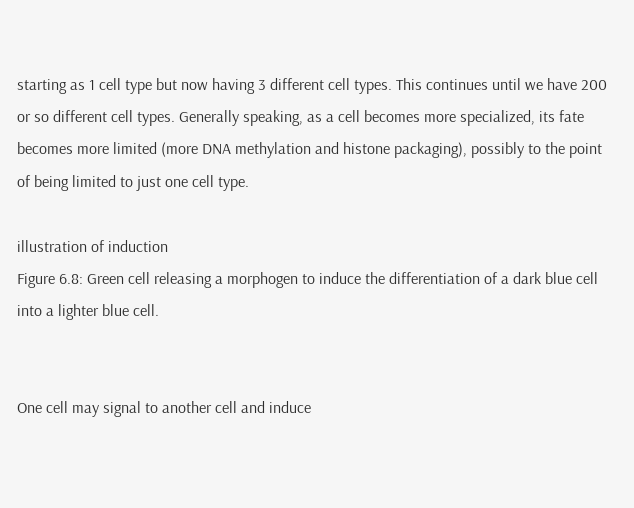starting as 1 cell type but now having 3 different cell types. This continues until we have 200 or so different cell types. Generally speaking, as a cell becomes more specialized, its fate becomes more limited (more DNA methylation and histone packaging), possibly to the point of being limited to just one cell type.

illustration of induction
Figure 6.8: Green cell releasing a morphogen to induce the differentiation of a dark blue cell into a lighter blue cell.


One cell may signal to another cell and induce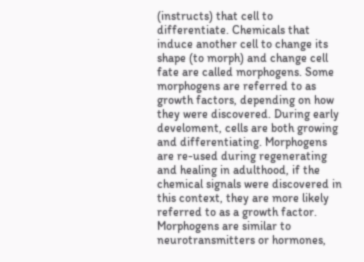(instructs) that cell to differentiate. Chemicals that induce another cell to change its shape (to morph) and change cell fate are called morphogens. Some morphogens are referred to as growth factors, depending on how they were discovered. During early develoment, cells are both growing and differentiating. Morphogens are re-used during regenerating and healing in adulthood, if the chemical signals were discovered in this context, they are more likely referred to as a growth factor. Morphogens are similar to neurotransmitters or hormones,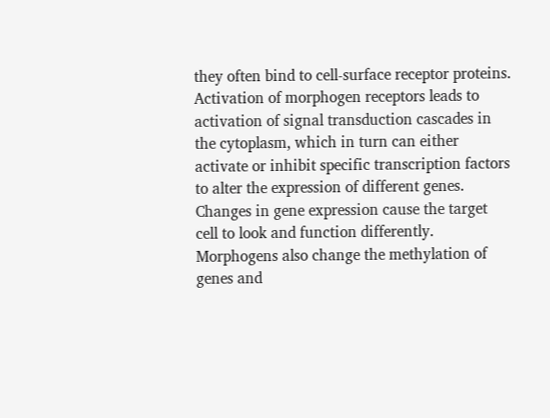they often bind to cell-surface receptor proteins. Activation of morphogen receptors leads to activation of signal transduction cascades in the cytoplasm, which in turn can either activate or inhibit specific transcription factors to alter the expression of different genes. Changes in gene expression cause the target cell to look and function differently. Morphogens also change the methylation of genes and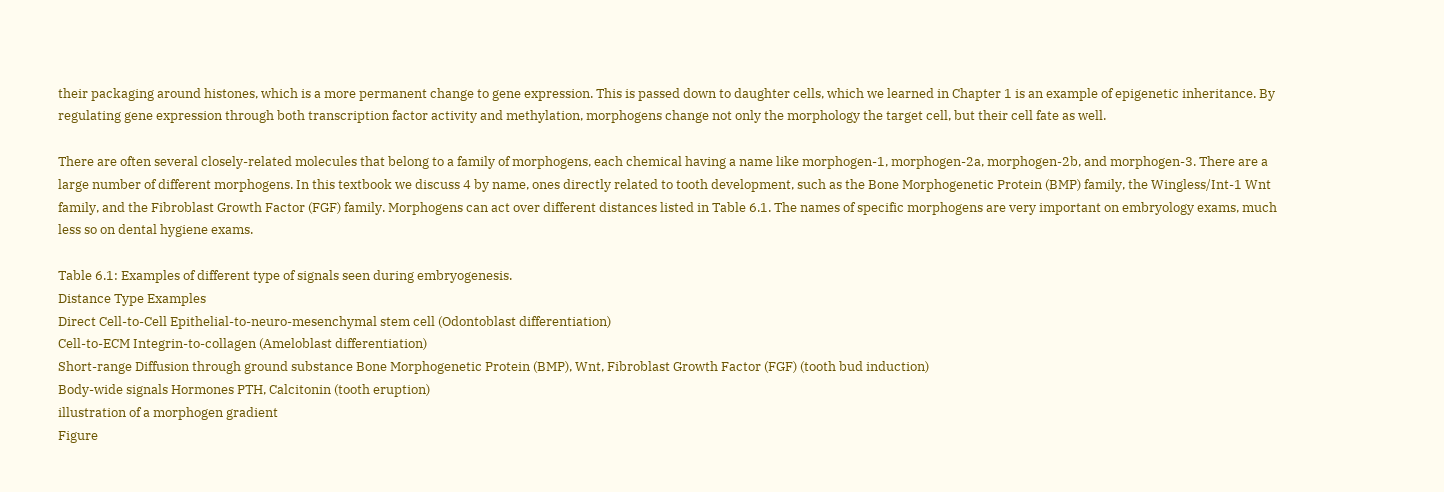their packaging around histones, which is a more permanent change to gene expression. This is passed down to daughter cells, which we learned in Chapter 1 is an example of epigenetic inheritance. By regulating gene expression through both transcription factor activity and methylation, morphogens change not only the morphology the target cell, but their cell fate as well.

There are often several closely-related molecules that belong to a family of morphogens, each chemical having a name like morphogen-1, morphogen-2a, morphogen-2b, and morphogen-3. There are a large number of different morphogens. In this textbook we discuss 4 by name, ones directly related to tooth development, such as the Bone Morphogenetic Protein (BMP) family, the Wingless/Int-1 Wnt family, and the Fibroblast Growth Factor (FGF) family. Morphogens can act over different distances listed in Table 6.1. The names of specific morphogens are very important on embryology exams, much less so on dental hygiene exams.

Table 6.1: Examples of different type of signals seen during embryogenesis.
Distance Type Examples
Direct Cell-to-Cell Epithelial-to-neuro-mesenchymal stem cell (Odontoblast differentiation)
Cell-to-ECM Integrin-to-collagen (Ameloblast differentiation)
Short-range Diffusion through ground substance Bone Morphogenetic Protein (BMP), Wnt, Fibroblast Growth Factor (FGF) (tooth bud induction)
Body-wide signals Hormones PTH, Calcitonin (tooth eruption)
illustration of a morphogen gradient
Figure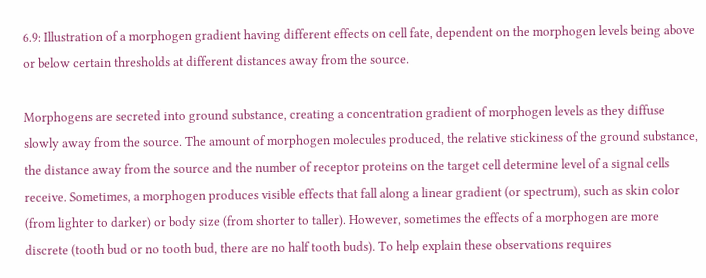6.9: Illustration of a morphogen gradient having different effects on cell fate, dependent on the morphogen levels being above or below certain thresholds at different distances away from the source.

Morphogens are secreted into ground substance, creating a concentration gradient of morphogen levels as they diffuse slowly away from the source. The amount of morphogen molecules produced, the relative stickiness of the ground substance, the distance away from the source and the number of receptor proteins on the target cell determine level of a signal cells receive. Sometimes, a morphogen produces visible effects that fall along a linear gradient (or spectrum), such as skin color (from lighter to darker) or body size (from shorter to taller). However, sometimes the effects of a morphogen are more discrete (tooth bud or no tooth bud, there are no half tooth buds). To help explain these observations requires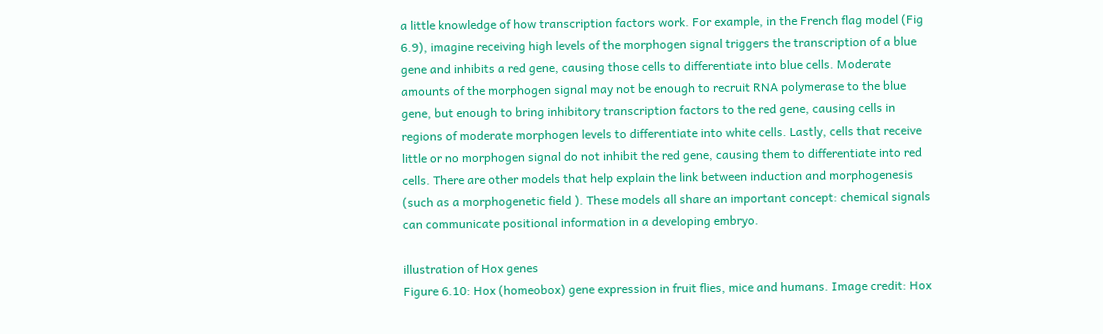a little knowledge of how transcription factors work. For example, in the French flag model (Fig 6.9), imagine receiving high levels of the morphogen signal triggers the transcription of a blue gene and inhibits a red gene, causing those cells to differentiate into blue cells. Moderate amounts of the morphogen signal may not be enough to recruit RNA polymerase to the blue gene, but enough to bring inhibitory transcription factors to the red gene, causing cells in regions of moderate morphogen levels to differentiate into white cells. Lastly, cells that receive little or no morphogen signal do not inhibit the red gene, causing them to differentiate into red cells. There are other models that help explain the link between induction and morphogenesis (such as a morphogenetic field ). These models all share an important concept: chemical signals can communicate positional information in a developing embryo.

illustration of Hox genes
Figure 6.10: Hox (homeobox) gene expression in fruit flies, mice and humans. Image credit: Hox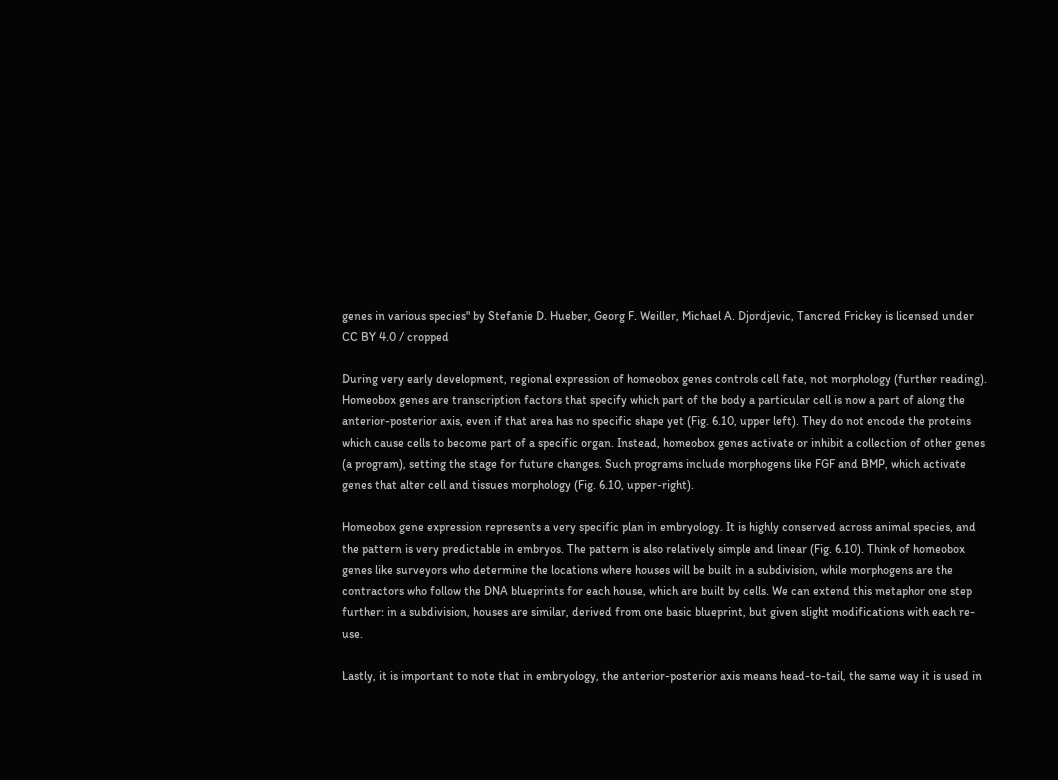genes in various species" by Stefanie D. Hueber, Georg F. Weiller, Michael A. Djordjevic, Tancred Frickey is licensed under CC BY 4.0 / cropped

During very early development, regional expression of homeobox genes controls cell fate, not morphology (further reading). Homeobox genes are transcription factors that specify which part of the body a particular cell is now a part of along the anterior-posterior axis, even if that area has no specific shape yet (Fig. 6.10, upper left). They do not encode the proteins which cause cells to become part of a specific organ. Instead, homeobox genes activate or inhibit a collection of other genes (a program), setting the stage for future changes. Such programs include morphogens like FGF and BMP, which activate genes that alter cell and tissues morphology (Fig. 6.10, upper-right).

Homeobox gene expression represents a very specific plan in embryology. It is highly conserved across animal species, and the pattern is very predictable in embryos. The pattern is also relatively simple and linear (Fig. 6.10). Think of homeobox genes like surveyors who determine the locations where houses will be built in a subdivision, while morphogens are the contractors who follow the DNA blueprints for each house, which are built by cells. We can extend this metaphor one step further: in a subdivision, houses are similar, derived from one basic blueprint, but given slight modifications with each re-use.

Lastly, it is important to note that in embryology, the anterior-posterior axis means head-to-tail, the same way it is used in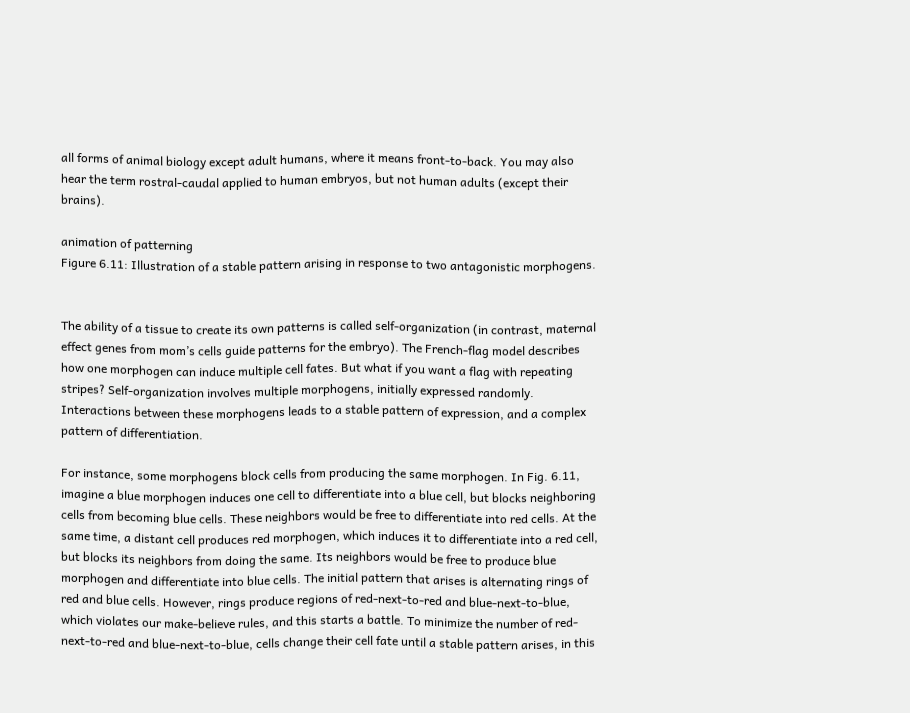all forms of animal biology except adult humans, where it means front-to-back. You may also hear the term rostral-caudal applied to human embryos, but not human adults (except their brains).

animation of patterning
Figure 6.11: Illustration of a stable pattern arising in response to two antagonistic morphogens.


The ability of a tissue to create its own patterns is called self-organization (in contrast, maternal effect genes from mom’s cells guide patterns for the embryo). The French-flag model describes how one morphogen can induce multiple cell fates. But what if you want a flag with repeating stripes? Self-organization involves multiple morphogens, initially expressed randomly. Interactions between these morphogens leads to a stable pattern of expression, and a complex pattern of differentiation.

For instance, some morphogens block cells from producing the same morphogen. In Fig. 6.11, imagine a blue morphogen induces one cell to differentiate into a blue cell, but blocks neighboring cells from becoming blue cells. These neighbors would be free to differentiate into red cells. At the same time, a distant cell produces red morphogen, which induces it to differentiate into a red cell, but blocks its neighbors from doing the same. Its neighbors would be free to produce blue morphogen and differentiate into blue cells. The initial pattern that arises is alternating rings of red and blue cells. However, rings produce regions of red-next-to-red and blue-next-to-blue, which violates our make-believe rules, and this starts a battle. To minimize the number of red-next-to-red and blue-next-to-blue, cells change their cell fate until a stable pattern arises, in this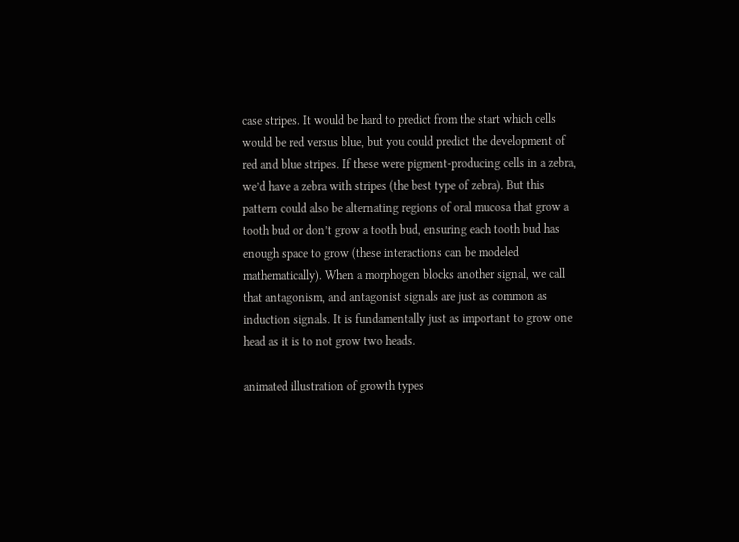case stripes. It would be hard to predict from the start which cells would be red versus blue, but you could predict the development of red and blue stripes. If these were pigment-producing cells in a zebra, we’d have a zebra with stripes (the best type of zebra). But this pattern could also be alternating regions of oral mucosa that grow a tooth bud or don’t grow a tooth bud, ensuring each tooth bud has enough space to grow (these interactions can be modeled mathematically). When a morphogen blocks another signal, we call that antagonism, and antagonist signals are just as common as induction signals. It is fundamentally just as important to grow one head as it is to not grow two heads.

animated illustration of growth types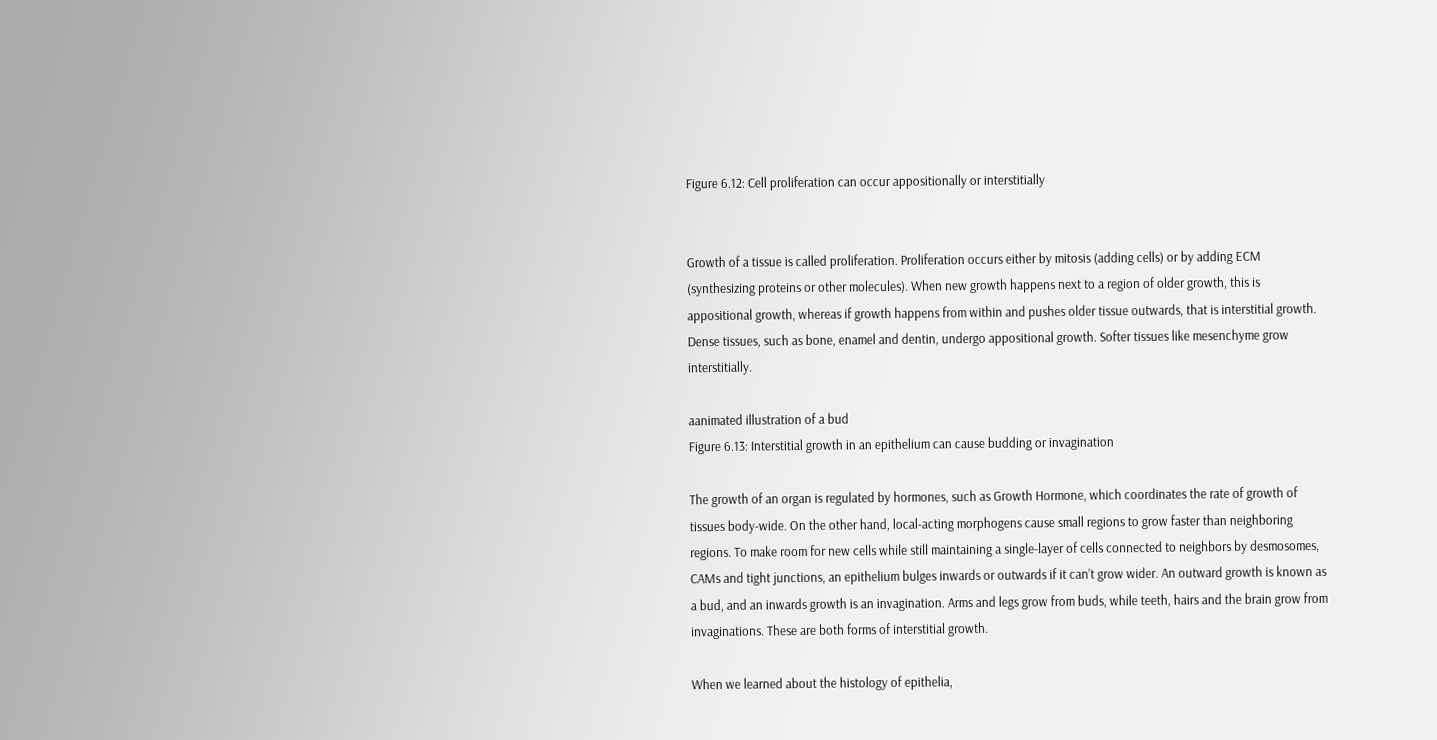Figure 6.12: Cell proliferation can occur appositionally or interstitially


Growth of a tissue is called proliferation. Proliferation occurs either by mitosis (adding cells) or by adding ECM (synthesizing proteins or other molecules). When new growth happens next to a region of older growth, this is appositional growth, whereas if growth happens from within and pushes older tissue outwards, that is interstitial growth. Dense tissues, such as bone, enamel and dentin, undergo appositional growth. Softer tissues like mesenchyme grow interstitially.

aanimated illustration of a bud
Figure 6.13: Interstitial growth in an epithelium can cause budding or invagination

The growth of an organ is regulated by hormones, such as Growth Hormone, which coordinates the rate of growth of tissues body-wide. On the other hand, local-acting morphogens cause small regions to grow faster than neighboring regions. To make room for new cells while still maintaining a single-layer of cells connected to neighbors by desmosomes, CAMs and tight junctions, an epithelium bulges inwards or outwards if it can’t grow wider. An outward growth is known as a bud, and an inwards growth is an invagination. Arms and legs grow from buds, while teeth, hairs and the brain grow from invaginations. These are both forms of interstitial growth.

When we learned about the histology of epithelia,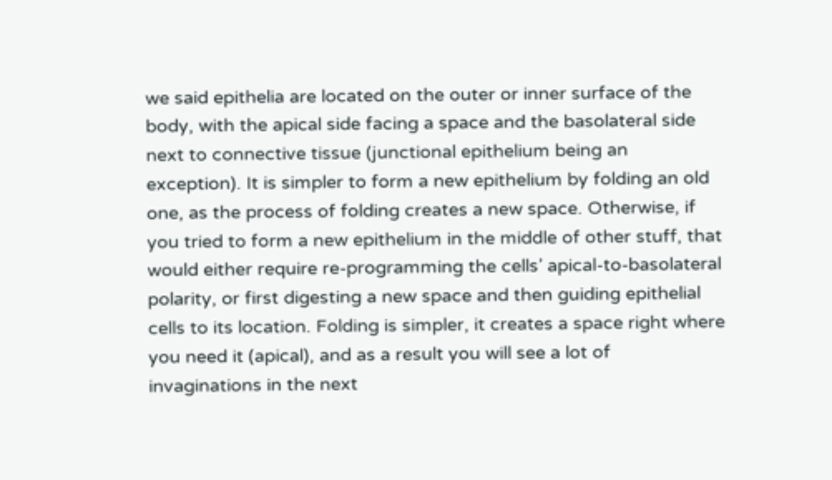we said epithelia are located on the outer or inner surface of the body, with the apical side facing a space and the basolateral side next to connective tissue (junctional epithelium being an exception). It is simpler to form a new epithelium by folding an old one, as the process of folding creates a new space. Otherwise, if you tried to form a new epithelium in the middle of other stuff, that would either require re-programming the cells’ apical-to-basolateral polarity, or first digesting a new space and then guiding epithelial cells to its location. Folding is simpler, it creates a space right where you need it (apical), and as a result you will see a lot of invaginations in the next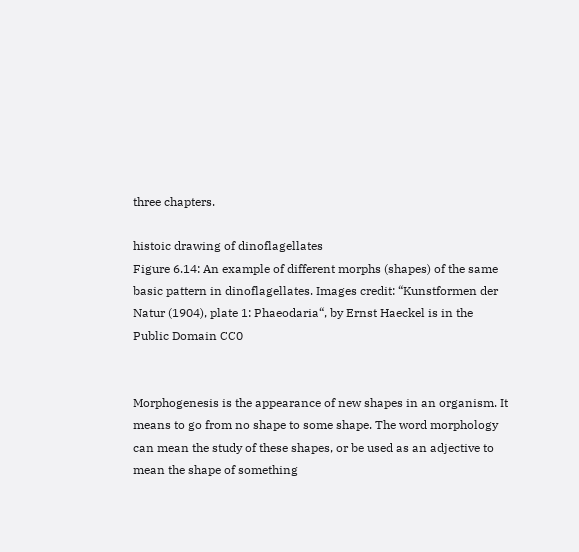three chapters.

histoic drawing of dinoflagellates
Figure 6.14: An example of different morphs (shapes) of the same basic pattern in dinoflagellates. Images credit: “Kunstformen der Natur (1904), plate 1: Phaeodaria“, by Ernst Haeckel is in the Public Domain CC0


Morphogenesis is the appearance of new shapes in an organism. It means to go from no shape to some shape. The word morphology can mean the study of these shapes, or be used as an adjective to mean the shape of something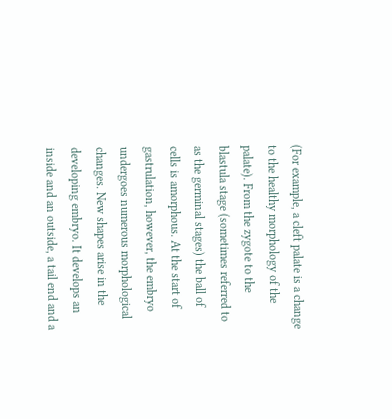(For example, a cleft palate is a change to the healthy morphology of the palate). From the zygote to the blastula stage (sometimes referred to as the germinal stages) the ball of cells is amorphous. At the start of gastrulation, however, the embryo undergoes numerous morphological changes. New shapes arise in the developing embryo. It develops an inside and an outside, a tail end and a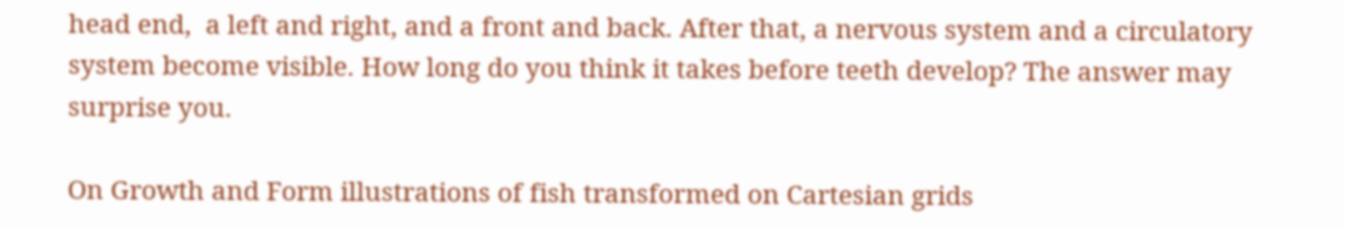head end,  a left and right, and a front and back. After that, a nervous system and a circulatory system become visible. How long do you think it takes before teeth develop? The answer may surprise you.

On Growth and Form illustrations of fish transformed on Cartesian grids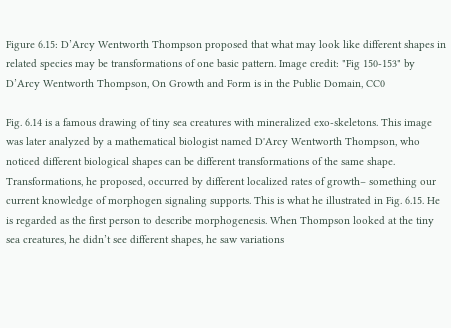Figure 6.15: D’Arcy Wentworth Thompson proposed that what may look like different shapes in related species may be transformations of one basic pattern. Image credit: "Fig 150-153" by D’Arcy Wentworth Thompson, On Growth and Form is in the Public Domain, CC0

Fig. 6.14 is a famous drawing of tiny sea creatures with mineralized exo-skeletons. This image was later analyzed by a mathematical biologist named D'Arcy Wentworth Thompson, who noticed different biological shapes can be different transformations of the same shape. Transformations, he proposed, occurred by different localized rates of growth– something our current knowledge of morphogen signaling supports. This is what he illustrated in Fig. 6.15. He is regarded as the first person to describe morphogenesis. When Thompson looked at the tiny sea creatures, he didn’t see different shapes, he saw variations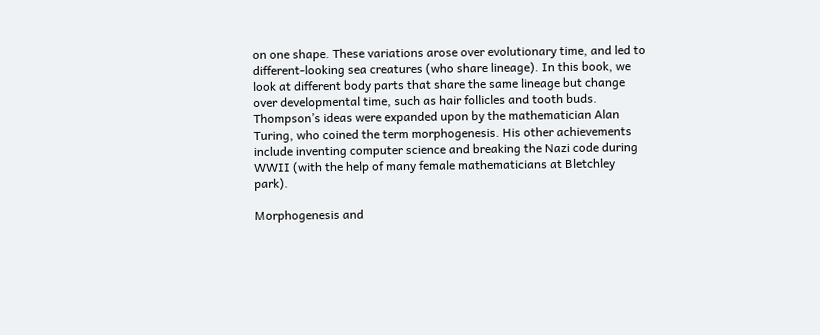on one shape. These variations arose over evolutionary time, and led to different-looking sea creatures (who share lineage). In this book, we look at different body parts that share the same lineage but change over developmental time, such as hair follicles and tooth buds. Thompson’s ideas were expanded upon by the mathematician Alan Turing, who coined the term morphogenesis. His other achievements include inventing computer science and breaking the Nazi code during WWII (with the help of many female mathematicians at Bletchley park).

Morphogenesis and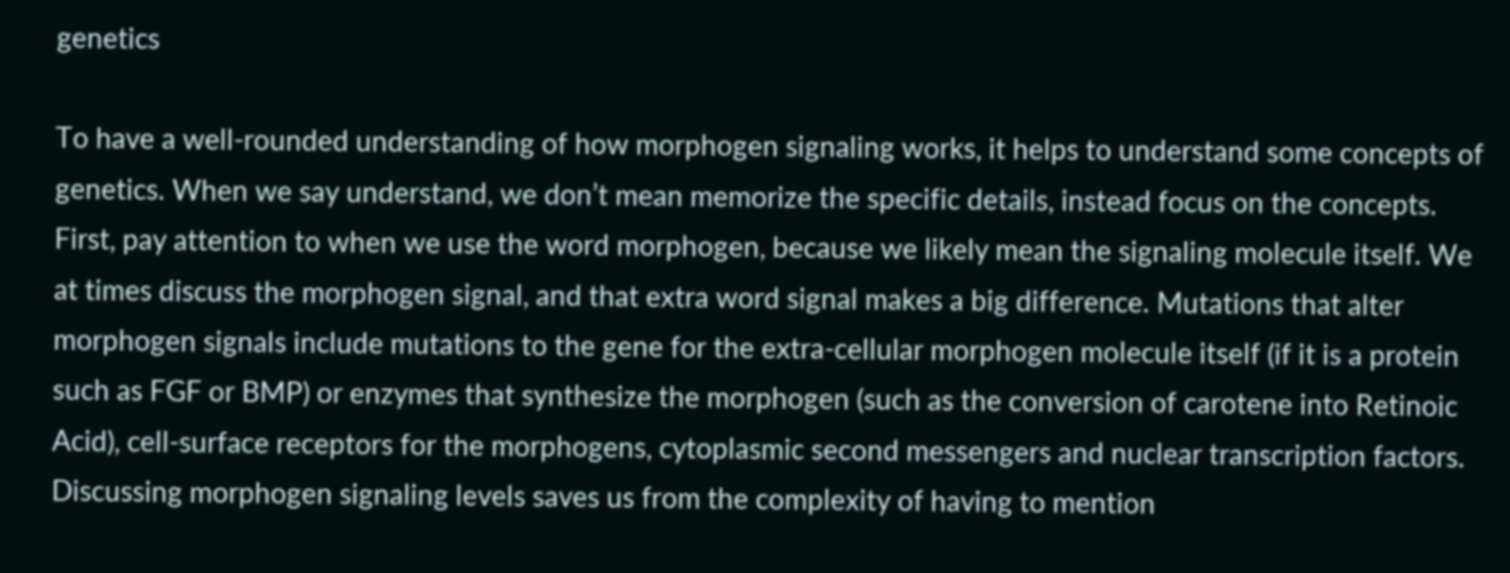genetics

To have a well-rounded understanding of how morphogen signaling works, it helps to understand some concepts of genetics. When we say understand, we don’t mean memorize the specific details, instead focus on the concepts. First, pay attention to when we use the word morphogen, because we likely mean the signaling molecule itself. We at times discuss the morphogen signal, and that extra word signal makes a big difference. Mutations that alter morphogen signals include mutations to the gene for the extra-cellular morphogen molecule itself (if it is a protein such as FGF or BMP) or enzymes that synthesize the morphogen (such as the conversion of carotene into Retinoic Acid), cell-surface receptors for the morphogens, cytoplasmic second messengers and nuclear transcription factors. Discussing morphogen signaling levels saves us from the complexity of having to mention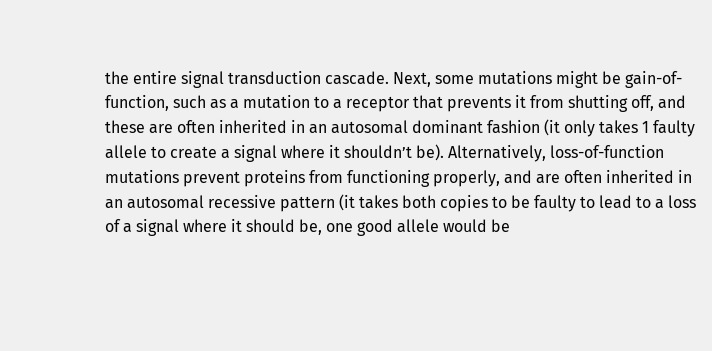the entire signal transduction cascade. Next, some mutations might be gain-of-function, such as a mutation to a receptor that prevents it from shutting off, and these are often inherited in an autosomal dominant fashion (it only takes 1 faulty allele to create a signal where it shouldn’t be). Alternatively, loss-of-function mutations prevent proteins from functioning properly, and are often inherited in an autosomal recessive pattern (it takes both copies to be faulty to lead to a loss of a signal where it should be, one good allele would be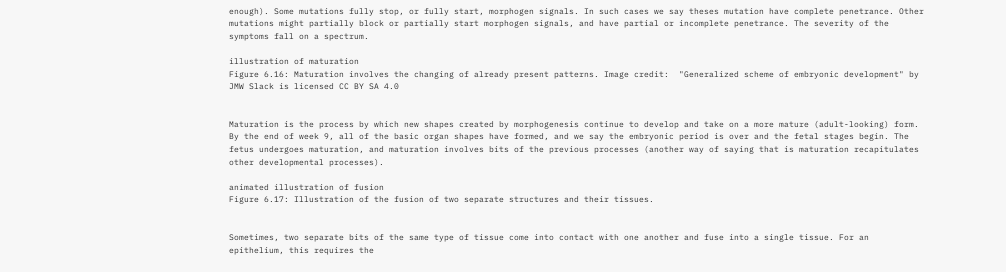enough). Some mutations fully stop, or fully start, morphogen signals. In such cases we say theses mutation have complete penetrance. Other mutations might partially block or partially start morphogen signals, and have partial or incomplete penetrance. The severity of the symptoms fall on a spectrum.

illustration of maturation
Figure 6.16: Maturation involves the changing of already present patterns. Image credit:  "Generalized scheme of embryonic development" by JMW Slack is licensed CC BY SA 4.0


Maturation is the process by which new shapes created by morphogenesis continue to develop and take on a more mature (adult-looking) form. By the end of week 9, all of the basic organ shapes have formed, and we say the embryonic period is over and the fetal stages begin. The fetus undergoes maturation, and maturation involves bits of the previous processes (another way of saying that is maturation recapitulates other developmental processes).

animated illustration of fusion
Figure 6.17: Illustration of the fusion of two separate structures and their tissues.


Sometimes, two separate bits of the same type of tissue come into contact with one another and fuse into a single tissue. For an epithelium, this requires the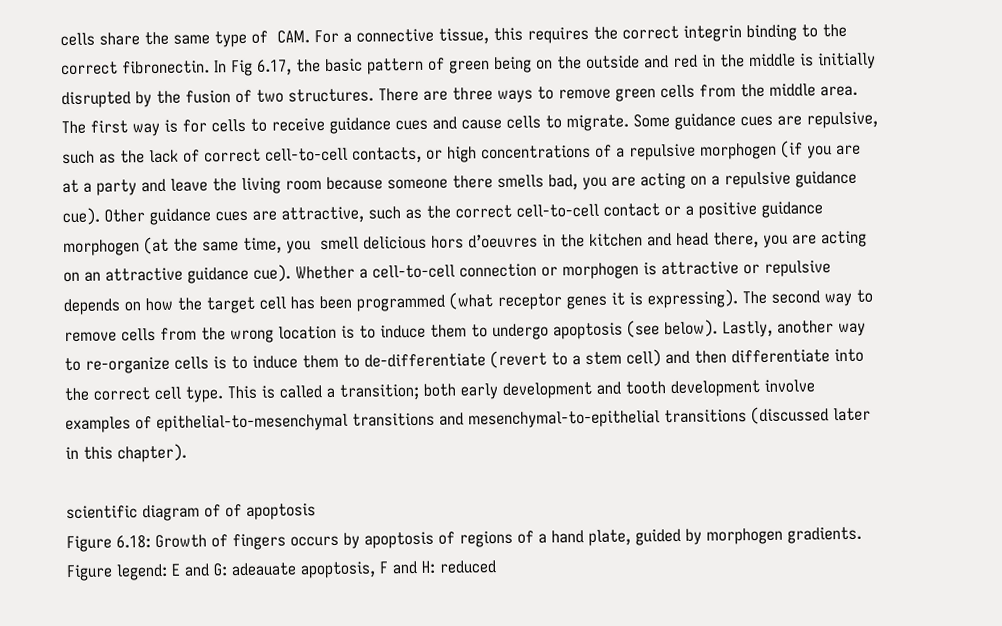cells share the same type of  CAM. For a connective tissue, this requires the correct integrin binding to the correct fibronectin. In Fig 6.17, the basic pattern of green being on the outside and red in the middle is initially disrupted by the fusion of two structures. There are three ways to remove green cells from the middle area. The first way is for cells to receive guidance cues and cause cells to migrate. Some guidance cues are repulsive, such as the lack of correct cell-to-cell contacts, or high concentrations of a repulsive morphogen (if you are at a party and leave the living room because someone there smells bad, you are acting on a repulsive guidance cue). Other guidance cues are attractive, such as the correct cell-to-cell contact or a positive guidance morphogen (at the same time, you  smell delicious hors d’oeuvres in the kitchen and head there, you are acting on an attractive guidance cue). Whether a cell-to-cell connection or morphogen is attractive or repulsive depends on how the target cell has been programmed (what receptor genes it is expressing). The second way to remove cells from the wrong location is to induce them to undergo apoptosis (see below). Lastly, another way to re-organize cells is to induce them to de-differentiate (revert to a stem cell) and then differentiate into the correct cell type. This is called a transition; both early development and tooth development involve examples of epithelial-to-mesenchymal transitions and mesenchymal-to-epithelial transitions (discussed later in this chapter).

scientific diagram of of apoptosis
Figure 6.18: Growth of fingers occurs by apoptosis of regions of a hand plate, guided by morphogen gradients. Figure legend: E and G: adeauate apoptosis, F and H: reduced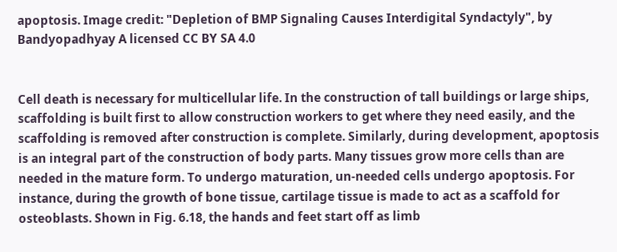apoptosis. Image credit: "Depletion of BMP Signaling Causes Interdigital Syndactyly", by Bandyopadhyay A licensed CC BY SA 4.0


Cell death is necessary for multicellular life. In the construction of tall buildings or large ships, scaffolding is built first to allow construction workers to get where they need easily, and the scaffolding is removed after construction is complete. Similarly, during development, apoptosis is an integral part of the construction of body parts. Many tissues grow more cells than are needed in the mature form. To undergo maturation, un-needed cells undergo apoptosis. For instance, during the growth of bone tissue, cartilage tissue is made to act as a scaffold for osteoblasts. Shown in Fig. 6.18, the hands and feet start off as limb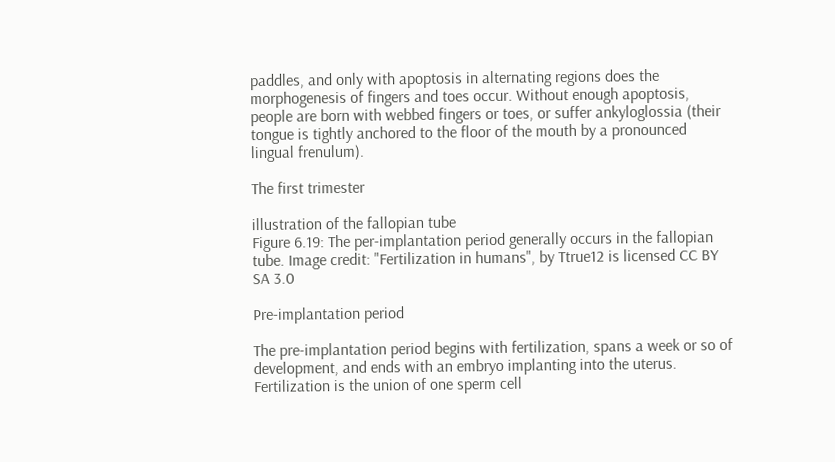paddles, and only with apoptosis in alternating regions does the morphogenesis of fingers and toes occur. Without enough apoptosis, people are born with webbed fingers or toes, or suffer ankyloglossia (their tongue is tightly anchored to the floor of the mouth by a pronounced lingual frenulum).

The first trimester

illustration of the fallopian tube
Figure 6.19: The per-implantation period generally occurs in the fallopian tube. Image credit: "Fertilization in humans", by Ttrue12 is licensed CC BY SA 3.0

Pre-implantation period

The pre-implantation period begins with fertilization, spans a week or so of development, and ends with an embryo implanting into the uterus. Fertilization is the union of one sperm cell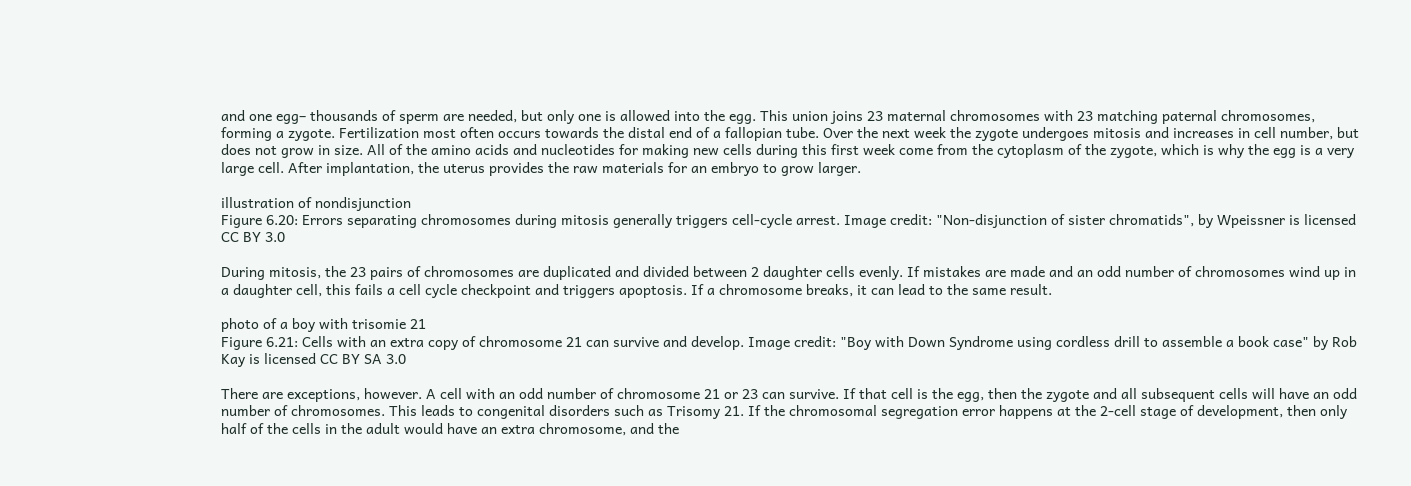and one egg– thousands of sperm are needed, but only one is allowed into the egg. This union joins 23 maternal chromosomes with 23 matching paternal chromosomes, forming a zygote. Fertilization most often occurs towards the distal end of a fallopian tube. Over the next week the zygote undergoes mitosis and increases in cell number, but does not grow in size. All of the amino acids and nucleotides for making new cells during this first week come from the cytoplasm of the zygote, which is why the egg is a very large cell. After implantation, the uterus provides the raw materials for an embryo to grow larger.

illustration of nondisjunction
Figure 6.20: Errors separating chromosomes during mitosis generally triggers cell-cycle arrest. Image credit: "Non-disjunction of sister chromatids", by Wpeissner is licensed CC BY 3.0

During mitosis, the 23 pairs of chromosomes are duplicated and divided between 2 daughter cells evenly. If mistakes are made and an odd number of chromosomes wind up in a daughter cell, this fails a cell cycle checkpoint and triggers apoptosis. If a chromosome breaks, it can lead to the same result.

photo of a boy with trisomie 21
Figure 6.21: Cells with an extra copy of chromosome 21 can survive and develop. Image credit: "Boy with Down Syndrome using cordless drill to assemble a book case" by Rob Kay is licensed CC BY SA 3.0

There are exceptions, however. A cell with an odd number of chromosome 21 or 23 can survive. If that cell is the egg, then the zygote and all subsequent cells will have an odd number of chromosomes. This leads to congenital disorders such as Trisomy 21. If the chromosomal segregation error happens at the 2-cell stage of development, then only half of the cells in the adult would have an extra chromosome, and the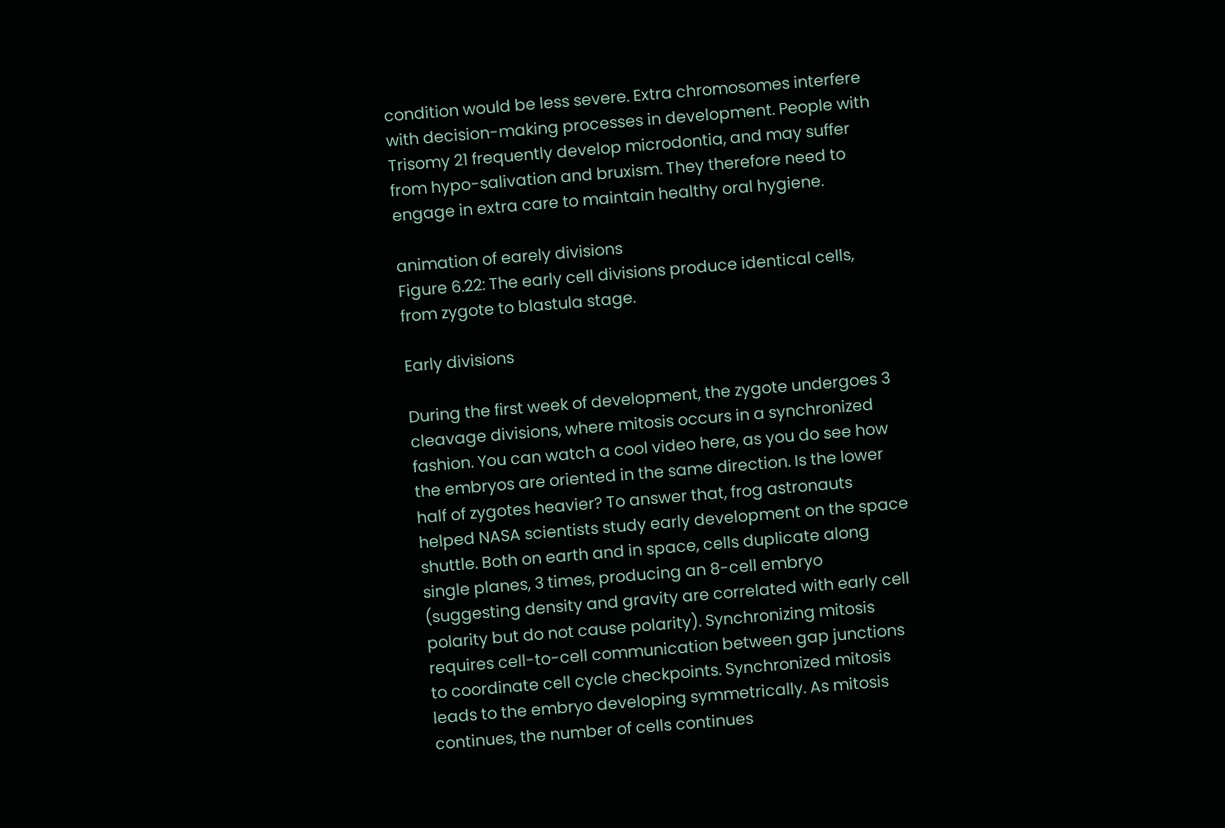condition would be less severe. Extra chromosomes interfere with decision-making processes in development. People with Trisomy 21 frequently develop microdontia, and may suffer from hypo-salivation and bruxism. They therefore need to engage in extra care to maintain healthy oral hygiene.

animation of earely divisions
Figure 6.22: The early cell divisions produce identical cells, from zygote to blastula stage.

Early divisions

During the first week of development, the zygote undergoes 3 cleavage divisions, where mitosis occurs in a synchronized fashion. You can watch a cool video here, as you do see how the embryos are oriented in the same direction. Is the lower half of zygotes heavier? To answer that, frog astronauts helped NASA scientists study early development on the space shuttle. Both on earth and in space, cells duplicate along  single planes, 3 times, producing an 8-cell embryo (suggesting density and gravity are correlated with early cell polarity but do not cause polarity). Synchronizing mitosis requires cell-to-cell communication between gap junctions to coordinate cell cycle checkpoints. Synchronized mitosis leads to the embryo developing symmetrically. As mitosis continues, the number of cells continues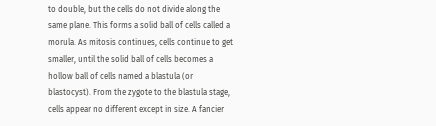to double, but the cells do not divide along the same plane. This forms a solid ball of cells called a morula. As mitosis continues, cells continue to get smaller, until the solid ball of cells becomes a hollow ball of cells named a blastula (or blastocyst). From the zygote to the blastula stage, cells appear no different except in size. A fancier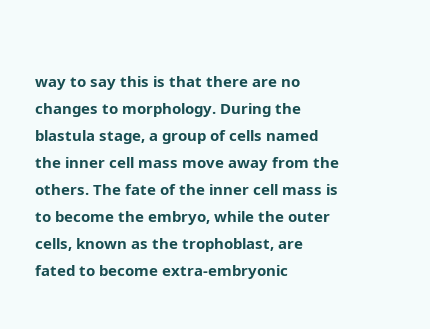way to say this is that there are no changes to morphology. During the blastula stage, a group of cells named the inner cell mass move away from the others. The fate of the inner cell mass is to become the embryo, while the outer cells, known as the trophoblast, are fated to become extra-embryonic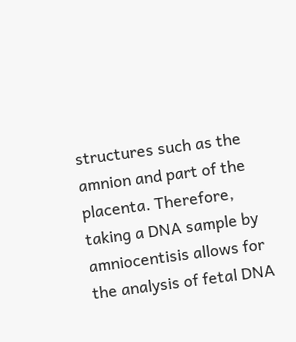structures such as the amnion and part of the placenta. Therefore, taking a DNA sample by amniocentisis allows for the analysis of fetal DNA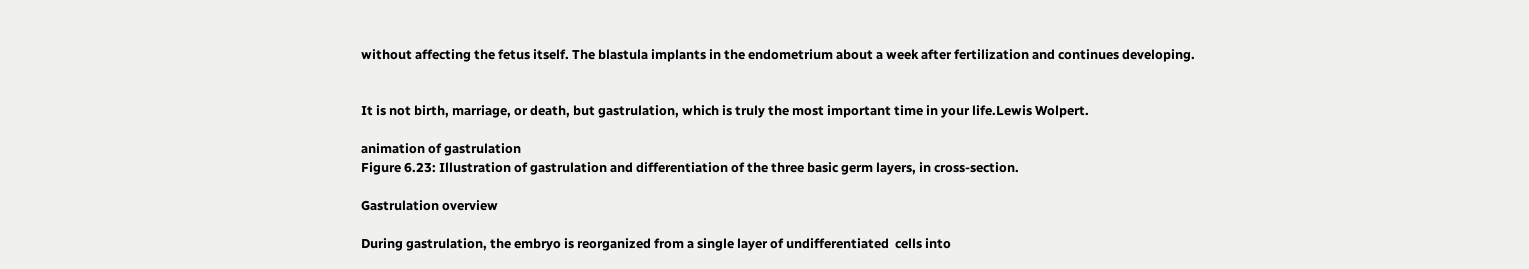without affecting the fetus itself. The blastula implants in the endometrium about a week after fertilization and continues developing.


It is not birth, marriage, or death, but gastrulation, which is truly the most important time in your life.Lewis Wolpert.

animation of gastrulation
Figure 6.23: Illustration of gastrulation and differentiation of the three basic germ layers, in cross-section.

Gastrulation overview

During gastrulation, the embryo is reorganized from a single layer of undifferentiated  cells into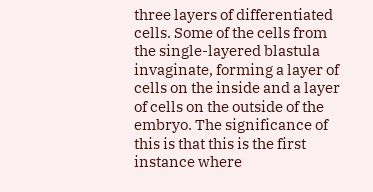three layers of differentiated cells. Some of the cells from the single-layered blastula  invaginate, forming a layer of cells on the inside and a layer of cells on the outside of the embryo. The significance of this is that this is the first instance where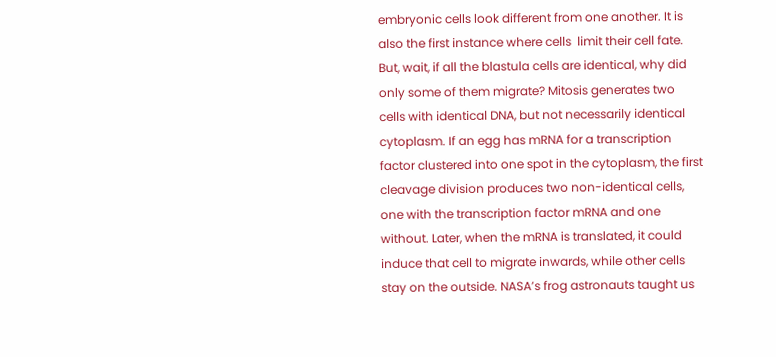embryonic cells look different from one another. It is also the first instance where cells  limit their cell fate. But, wait, if all the blastula cells are identical, why did only some of them migrate? Mitosis generates two cells with identical DNA, but not necessarily identical cytoplasm. If an egg has mRNA for a transcription factor clustered into one spot in the cytoplasm, the first cleavage division produces two non-identical cells, one with the transcription factor mRNA and one without. Later, when the mRNA is translated, it could induce that cell to migrate inwards, while other cells stay on the outside. NASA’s frog astronauts taught us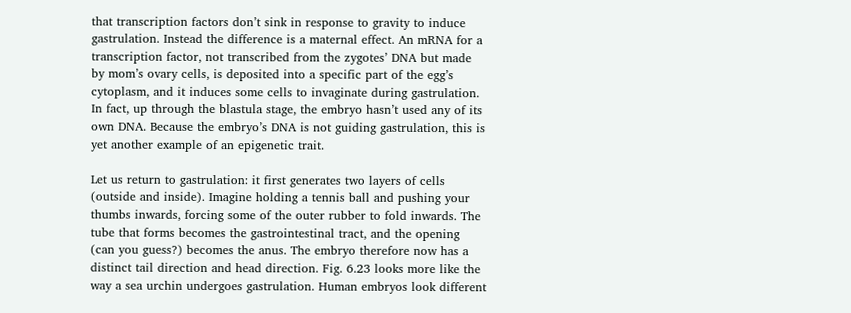that transcription factors don’t sink in response to gravity to induce gastrulation. Instead the difference is a maternal effect. An mRNA for a transcription factor, not transcribed from the zygotes’ DNA but made by mom’s ovary cells, is deposited into a specific part of the egg’s cytoplasm, and it induces some cells to invaginate during gastrulation. In fact, up through the blastula stage, the embryo hasn’t used any of its own DNA. Because the embryo’s DNA is not guiding gastrulation, this is yet another example of an epigenetic trait.

Let us return to gastrulation: it first generates two layers of cells (outside and inside). Imagine holding a tennis ball and pushing your thumbs inwards, forcing some of the outer rubber to fold inwards. The tube that forms becomes the gastrointestinal tract, and the opening (can you guess?) becomes the anus. The embryo therefore now has a distinct tail direction and head direction. Fig. 6.23 looks more like the way a sea urchin undergoes gastrulation. Human embryos look different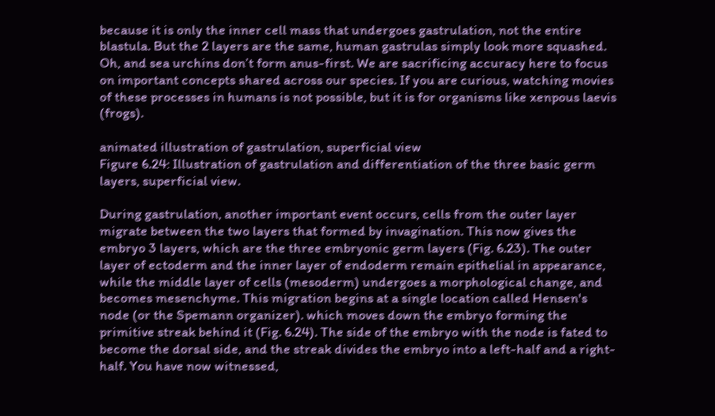because it is only the inner cell mass that undergoes gastrulation, not the entire blastula. But the 2 layers are the same, human gastrulas simply look more squashed. Oh, and sea urchins don’t form anus-first. We are sacrificing accuracy here to focus on important concepts shared across our species. If you are curious, watching movies of these processes in humans is not possible, but it is for organisms like xenpous laevis (frogs).

animated illustration of gastrulation, superficial view
Figure 6.24: Illustration of gastrulation and differentiation of the three basic germ layers, superficial view.

During gastrulation, another important event occurs, cells from the outer layer migrate between the two layers that formed by invagination. This now gives the embryo 3 layers, which are the three embryonic germ layers (Fig. 6.23). The outer layer of ectoderm and the inner layer of endoderm remain epithelial in appearance, while the middle layer of cells (mesoderm) undergoes a morphological change, and becomes mesenchyme. This migration begins at a single location called Hensen's node (or the Spemann organizer). which moves down the embryo forming the primitive streak behind it (Fig. 6.24). The side of the embryo with the node is fated to become the dorsal side, and the streak divides the embryo into a left-half and a right-half. You have now witnessed,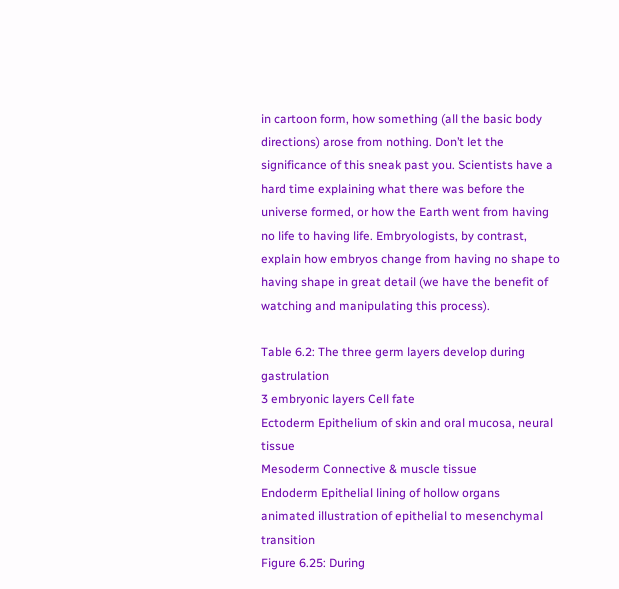in cartoon form, how something (all the basic body directions) arose from nothing. Don’t let the significance of this sneak past you. Scientists have a hard time explaining what there was before the universe formed, or how the Earth went from having no life to having life. Embryologists, by contrast, explain how embryos change from having no shape to having shape in great detail (we have the benefit of watching and manipulating this process).

Table 6.2: The three germ layers develop during gastrulation
3 embryonic layers Cell fate
Ectoderm Epithelium of skin and oral mucosa, neural tissue
Mesoderm Connective & muscle tissue
Endoderm Epithelial lining of hollow organs
animated illustration of epithelial to mesenchymal transition
Figure 6.25: During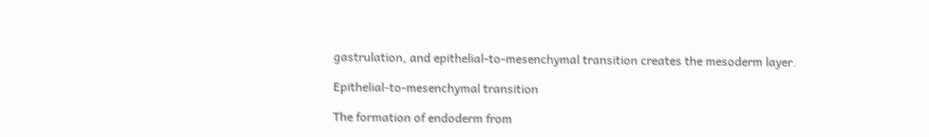gastrulation, and epithelial-to-mesenchymal transition creates the mesoderm layer.

Epithelial-to-mesenchymal transition

The formation of endoderm from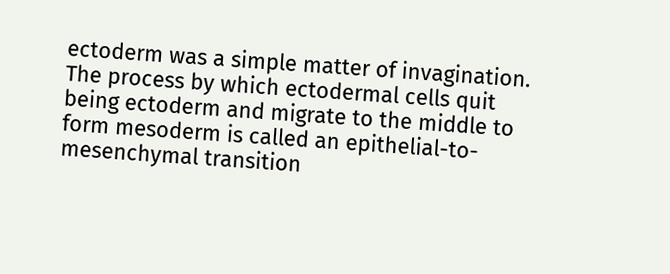ectoderm was a simple matter of invagination. The process by which ectodermal cells quit being ectoderm and migrate to the middle to form mesoderm is called an epithelial-to-mesenchymal transition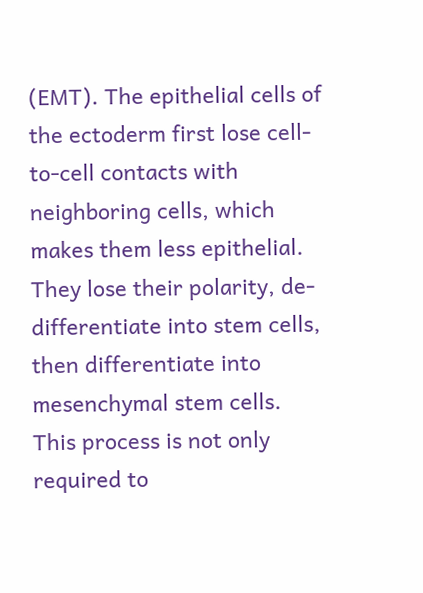(EMT). The epithelial cells of the ectoderm first lose cell-to-cell contacts with neighboring cells, which makes them less epithelial. They lose their polarity, de-differentiate into stem cells, then differentiate into mesenchymal stem cells. This process is not only required to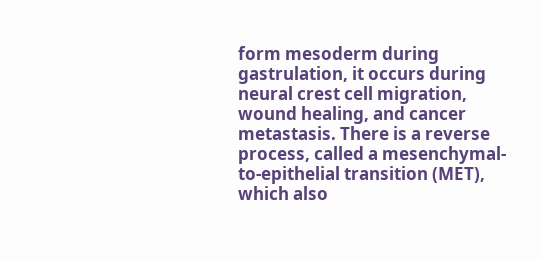form mesoderm during gastrulation, it occurs during neural crest cell migration, wound healing, and cancer metastasis. There is a reverse process, called a mesenchymal-to-epithelial transition (MET), which also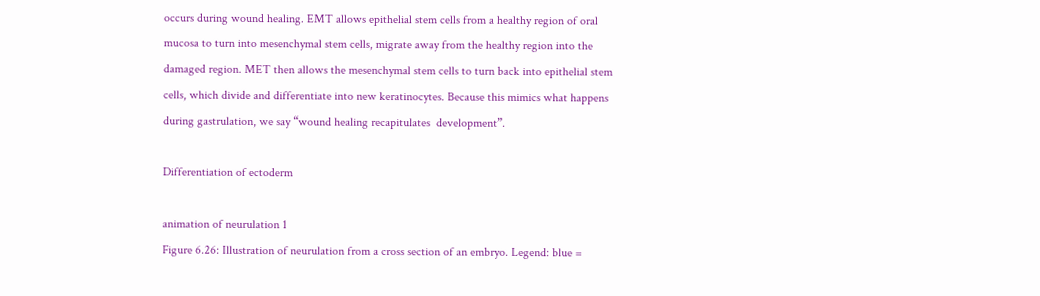occurs during wound healing. EMT allows epithelial stem cells from a healthy region of oral mucosa to turn into mesenchymal stem cells, migrate away from the healthy region into the damaged region. MET then allows the mesenchymal stem cells to turn back into epithelial stem cells, which divide and differentiate into new keratinocytes. Because this mimics what happens during gastrulation, we say “wound healing recapitulates  development”.

Differentiation of ectoderm

animation of neurulation 1
Figure 6.26: Illustration of neurulation from a cross section of an embryo. Legend: blue =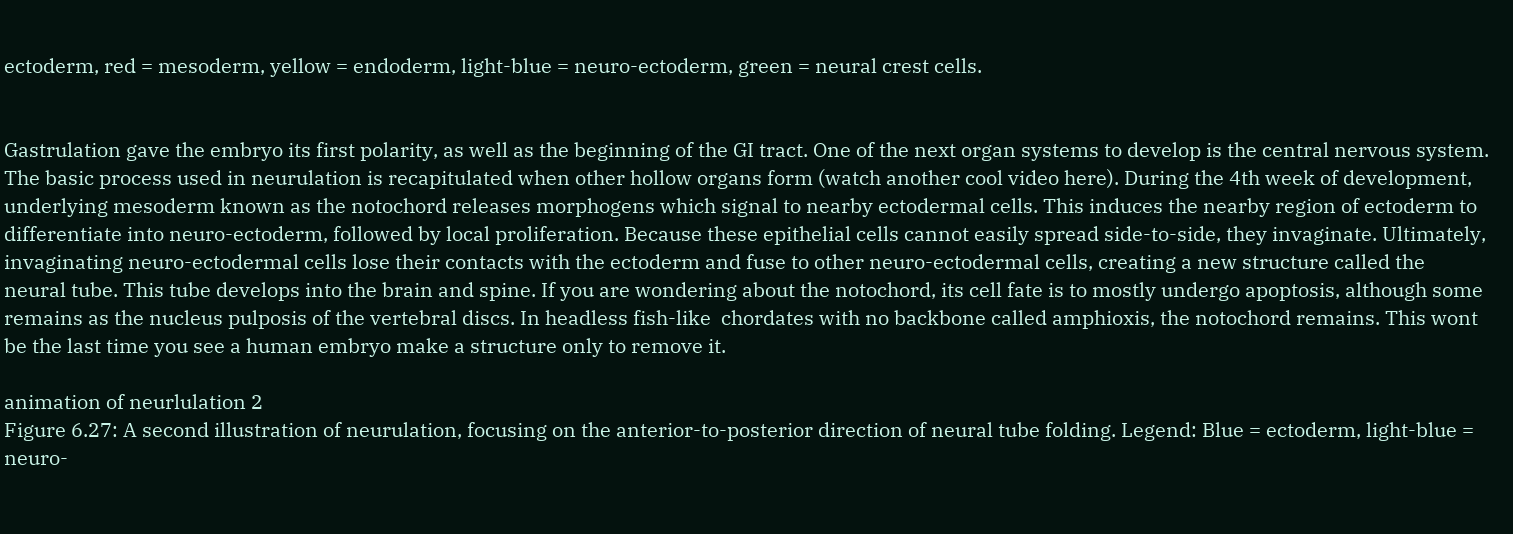ectoderm, red = mesoderm, yellow = endoderm, light-blue = neuro-ectoderm, green = neural crest cells.


Gastrulation gave the embryo its first polarity, as well as the beginning of the GI tract. One of the next organ systems to develop is the central nervous system. The basic process used in neurulation is recapitulated when other hollow organs form (watch another cool video here). During the 4th week of development, underlying mesoderm known as the notochord releases morphogens which signal to nearby ectodermal cells. This induces the nearby region of ectoderm to differentiate into neuro-ectoderm, followed by local proliferation. Because these epithelial cells cannot easily spread side-to-side, they invaginate. Ultimately, invaginating neuro-ectodermal cells lose their contacts with the ectoderm and fuse to other neuro-ectodermal cells, creating a new structure called the neural tube. This tube develops into the brain and spine. If you are wondering about the notochord, its cell fate is to mostly undergo apoptosis, although some remains as the nucleus pulposis of the vertebral discs. In headless fish-like  chordates with no backbone called amphioxis, the notochord remains. This wont be the last time you see a human embryo make a structure only to remove it.

animation of neurlulation 2
Figure 6.27: A second illustration of neurulation, focusing on the anterior-to-posterior direction of neural tube folding. Legend: Blue = ectoderm, light-blue = neuro-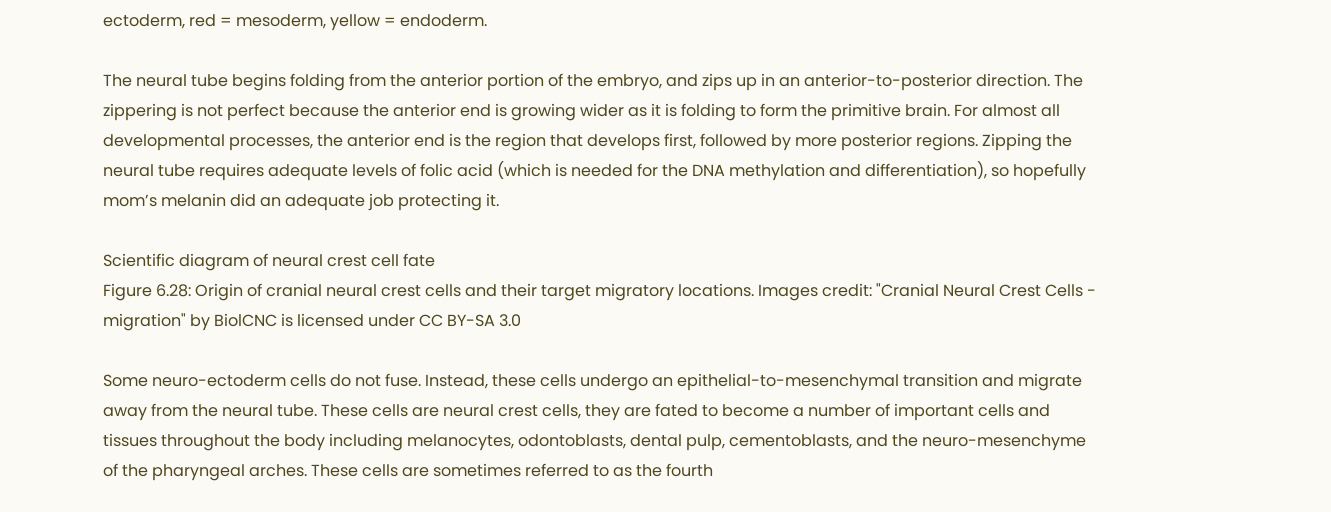ectoderm, red = mesoderm, yellow = endoderm.

The neural tube begins folding from the anterior portion of the embryo, and zips up in an anterior-to-posterior direction. The zippering is not perfect because the anterior end is growing wider as it is folding to form the primitive brain. For almost all developmental processes, the anterior end is the region that develops first, followed by more posterior regions. Zipping the neural tube requires adequate levels of folic acid (which is needed for the DNA methylation and differentiation), so hopefully mom’s melanin did an adequate job protecting it.

Scientific diagram of neural crest cell fate
Figure 6.28: Origin of cranial neural crest cells and their target migratory locations. Images credit: "Cranial Neural Crest Cells - migration" by BiolCNC is licensed under CC BY-SA 3.0

Some neuro-ectoderm cells do not fuse. Instead, these cells undergo an epithelial-to-mesenchymal transition and migrate away from the neural tube. These cells are neural crest cells, they are fated to become a number of important cells and tissues throughout the body including melanocytes, odontoblasts, dental pulp, cementoblasts, and the neuro-mesenchyme of the pharyngeal arches. These cells are sometimes referred to as the fourth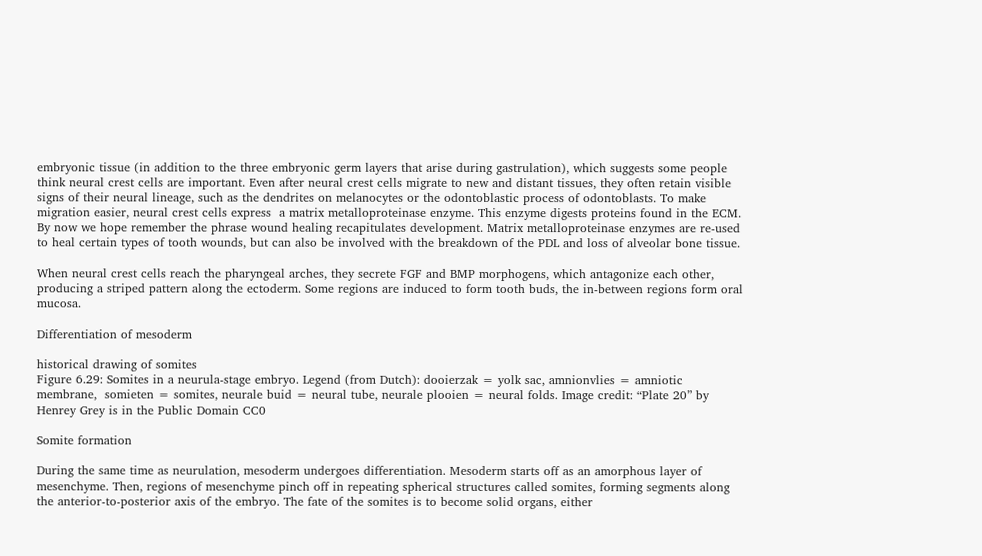embryonic tissue (in addition to the three embryonic germ layers that arise during gastrulation), which suggests some people think neural crest cells are important. Even after neural crest cells migrate to new and distant tissues, they often retain visible signs of their neural lineage, such as the dendrites on melanocytes or the odontoblastic process of odontoblasts. To make migration easier, neural crest cells express  a matrix metalloproteinase enzyme. This enzyme digests proteins found in the ECM. By now we hope remember the phrase wound healing recapitulates development. Matrix metalloproteinase enzymes are re-used to heal certain types of tooth wounds, but can also be involved with the breakdown of the PDL and loss of alveolar bone tissue.

When neural crest cells reach the pharyngeal arches, they secrete FGF and BMP morphogens, which antagonize each other, producing a striped pattern along the ectoderm. Some regions are induced to form tooth buds, the in-between regions form oral mucosa.

Differentiation of mesoderm

historical drawing of somites
Figure 6.29: Somites in a neurula-stage embryo. Legend (from Dutch): dooierzak = yolk sac, amnionvlies = amniotic membrane,  somieten = somites, neurale buid = neural tube, neurale plooien = neural folds. Image credit: “Plate 20” by Henrey Grey is in the Public Domain CC0

Somite formation

During the same time as neurulation, mesoderm undergoes differentiation. Mesoderm starts off as an amorphous layer of mesenchyme. Then, regions of mesenchyme pinch off in repeating spherical structures called somites, forming segments along the anterior-to-posterior axis of the embryo. The fate of the somites is to become solid organs, either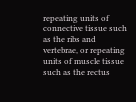repeating units of connective tissue such as the ribs and vertebrae, or repeating units of muscle tissue such as the rectus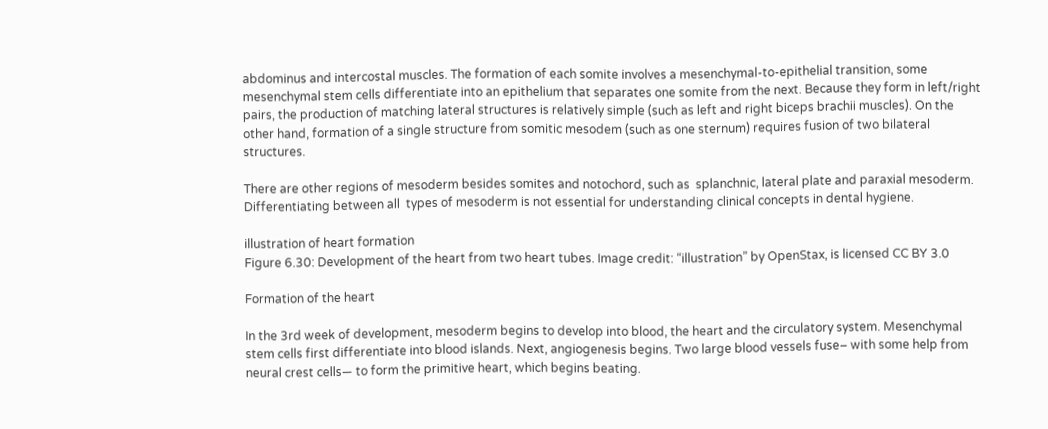abdominus and intercostal muscles. The formation of each somite involves a mesenchymal-to-epithelial transition, some mesenchymal stem cells differentiate into an epithelium that separates one somite from the next. Because they form in left/right pairs, the production of matching lateral structures is relatively simple (such as left and right biceps brachii muscles). On the other hand, formation of a single structure from somitic mesodem (such as one sternum) requires fusion of two bilateral structures.

There are other regions of mesoderm besides somites and notochord, such as  splanchnic, lateral plate and paraxial mesoderm. Differentiating between all  types of mesoderm is not essential for understanding clinical concepts in dental hygiene.

illustration of heart formation
Figure 6.30: Development of the heart from two heart tubes. Image credit: “illustration” by OpenStax, is licensed CC BY 3.0

Formation of the heart

In the 3rd week of development, mesoderm begins to develop into blood, the heart and the circulatory system. Mesenchymal stem cells first differentiate into blood islands. Next, angiogenesis begins. Two large blood vessels fuse– with some help from neural crest cells— to form the primitive heart, which begins beating.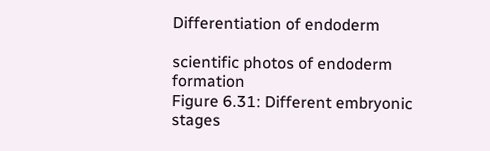Differentiation of endoderm

scientific photos of endoderm formation
Figure 6.31: Different embryonic stages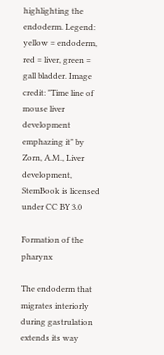highlighting the endoderm. Legend: yellow = endoderm, red = liver, green = gall bladder. Image credit: "Time line of mouse liver development emphazing it" by Zorn, A.M., Liver development, StemBook is licensed under CC BY 3.0

Formation of the pharynx

The endoderm that migrates interiorly during gastrulation extends its way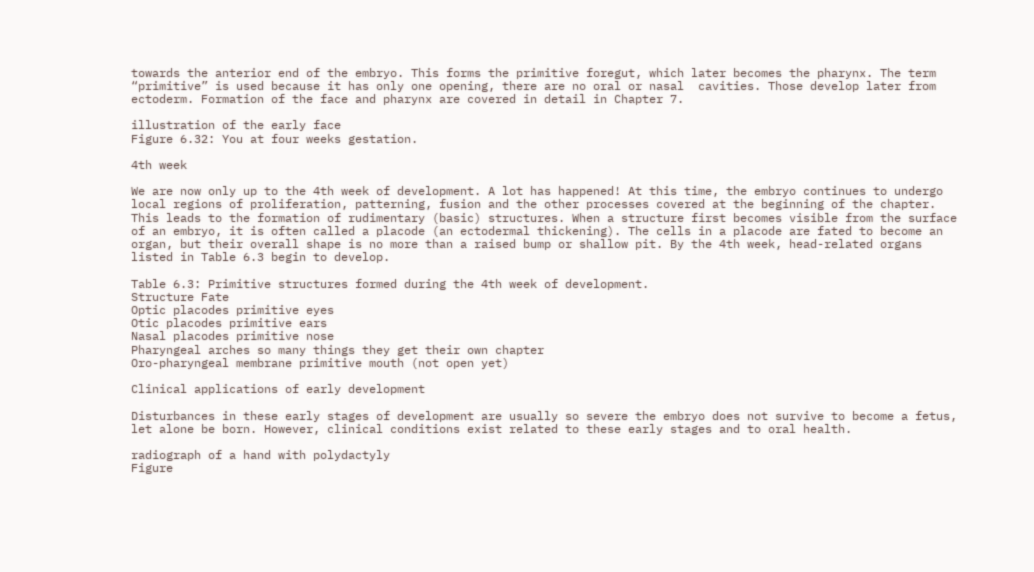towards the anterior end of the embryo. This forms the primitive foregut, which later becomes the pharynx. The term “primitive” is used because it has only one opening, there are no oral or nasal  cavities. Those develop later from ectoderm. Formation of the face and pharynx are covered in detail in Chapter 7.

illustration of the early face
Figure 6.32: You at four weeks gestation.

4th week

We are now only up to the 4th week of development. A lot has happened! At this time, the embryo continues to undergo local regions of proliferation, patterning, fusion and the other processes covered at the beginning of the chapter. This leads to the formation of rudimentary (basic) structures. When a structure first becomes visible from the surface of an embryo, it is often called a placode (an ectodermal thickening). The cells in a placode are fated to become an organ, but their overall shape is no more than a raised bump or shallow pit. By the 4th week, head-related organs listed in Table 6.3 begin to develop.

Table 6.3: Primitive structures formed during the 4th week of development.
Structure Fate
Optic placodes primitive eyes
Otic placodes primitive ears
Nasal placodes primitive nose
Pharyngeal arches so many things they get their own chapter
Oro-pharyngeal membrane primitive mouth (not open yet)

Clinical applications of early development

Disturbances in these early stages of development are usually so severe the embryo does not survive to become a fetus, let alone be born. However, clinical conditions exist related to these early stages and to oral health.

radiograph of a hand with polydactyly
Figure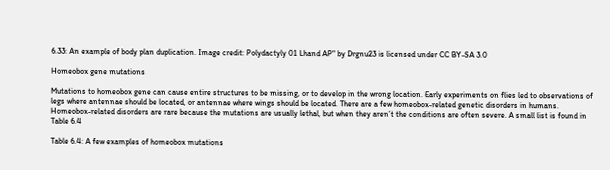6.33: An example of body plan duplication. Image credit: Polydactyly 01 Lhand AP" by Drgnu23 is licensed under CC BY-SA 3.0

Homeobox gene mutations

Mutations to homeobox gene can cause entire structures to be missing, or to develop in the wrong location. Early experiments on flies led to observations of legs where antennae should be located, or antennae where wings should be located. There are a few homeobox-related genetic disorders in humans. Homeobox-related disorders are rare because the mutations are usually lethal, but when they aren’t the conditions are often severe. A small list is found in Table 6.4

Table 6.4: A few examples of homeobox mutations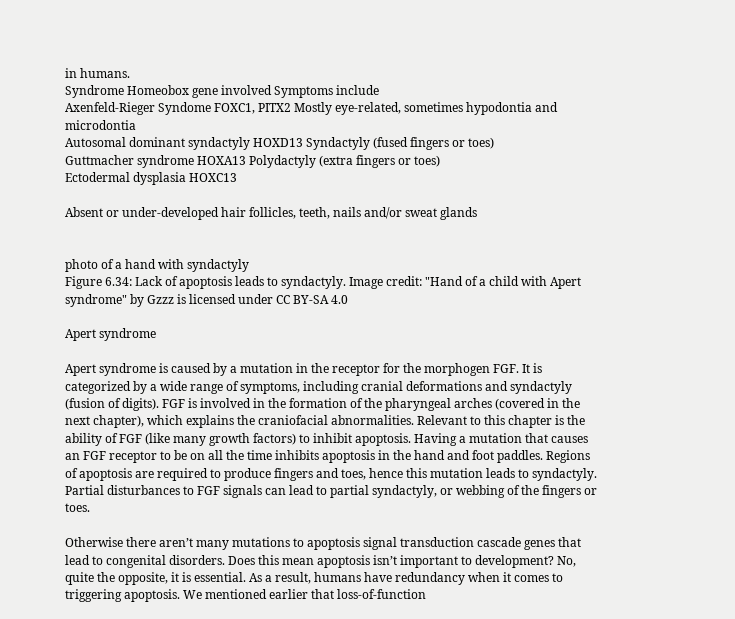in humans.
Syndrome Homeobox gene involved Symptoms include
Axenfeld-Rieger Syndome FOXC1, PITX2 Mostly eye-related, sometimes hypodontia and microdontia
Autosomal dominant syndactyly HOXD13 Syndactyly (fused fingers or toes)
Guttmacher syndrome HOXA13 Polydactyly (extra fingers or toes)
Ectodermal dysplasia HOXC13

Absent or under-developed hair follicles, teeth, nails and/or sweat glands


photo of a hand with syndactyly
Figure 6.34: Lack of apoptosis leads to syndactyly. Image credit: "Hand of a child with Apert syndrome" by Gzzz is licensed under CC BY-SA 4.0

Apert syndrome

Apert syndrome is caused by a mutation in the receptor for the morphogen FGF. It is categorized by a wide range of symptoms, including cranial deformations and syndactyly (fusion of digits). FGF is involved in the formation of the pharyngeal arches (covered in the next chapter), which explains the craniofacial abnormalities. Relevant to this chapter is the ability of FGF (like many growth factors) to inhibit apoptosis. Having a mutation that causes an FGF receptor to be on all the time inhibits apoptosis in the hand and foot paddles. Regions of apoptosis are required to produce fingers and toes, hence this mutation leads to syndactyly. Partial disturbances to FGF signals can lead to partial syndactyly, or webbing of the fingers or toes.

Otherwise there aren’t many mutations to apoptosis signal transduction cascade genes that lead to congenital disorders. Does this mean apoptosis isn’t important to development? No, quite the opposite, it is essential. As a result, humans have redundancy when it comes to triggering apoptosis. We mentioned earlier that loss-of-function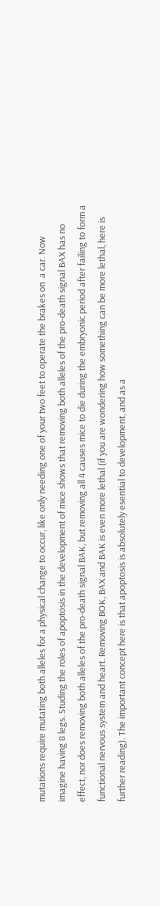mutations require mutating both alleles for a physical change to occur, like only needing one of your two feet to operate the brakes on  a car. Now imagine having 8 legs. Studing the roles of apoptosis in the development of mice shows that removing both alleles of the pro-death signal BAX has no effect, nor does removing both alleles of the pro-death signal BAK, but removing all 4 causes mice to die during the embryonic period after failing to form a functional nervous system and heart. Removing BOK, BAX and BAK is even more lethal (if you are wondering how something can be more lethal, here is further reading). The important concept here is that apoptosis is absolutely esential to development, and as a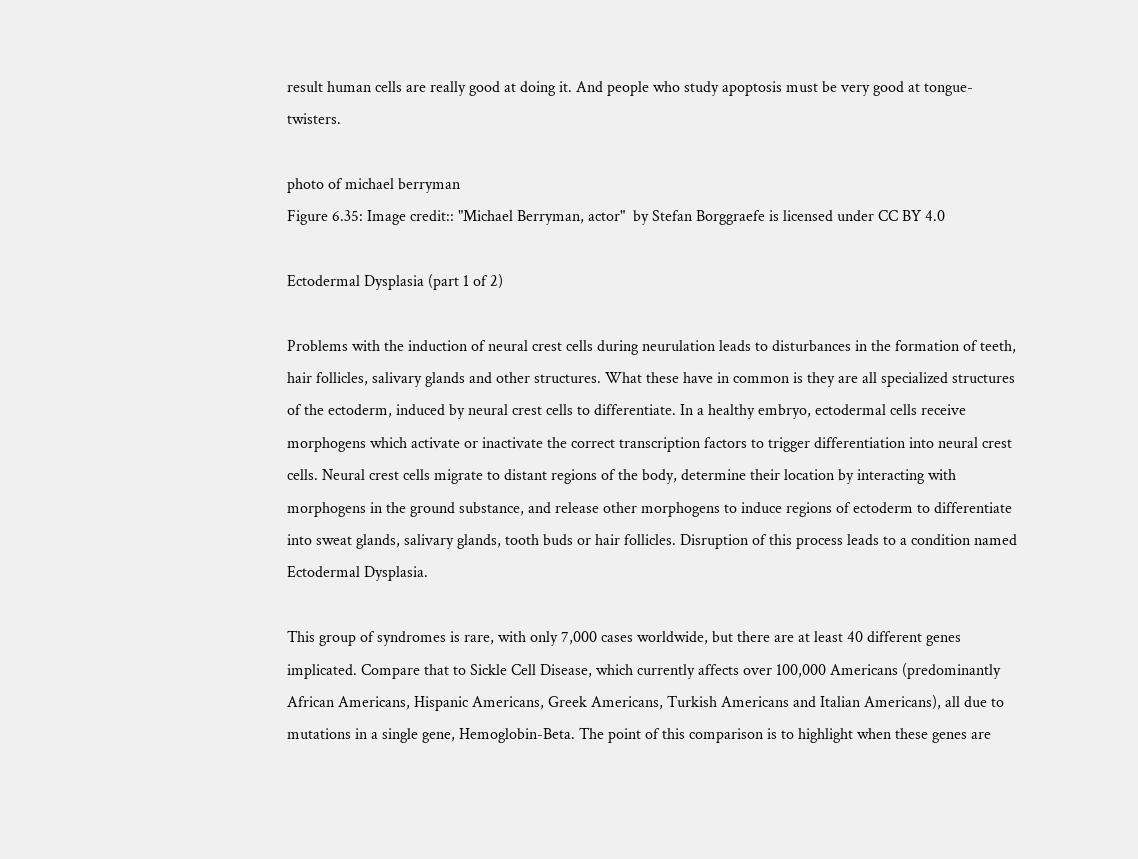result human cells are really good at doing it. And people who study apoptosis must be very good at tongue-twisters.

photo of michael berryman
Figure 6.35: Image credit:: "Michael Berryman, actor"  by Stefan Borggraefe is licensed under CC BY 4.0

Ectodermal Dysplasia (part 1 of 2)

Problems with the induction of neural crest cells during neurulation leads to disturbances in the formation of teeth, hair follicles, salivary glands and other structures. What these have in common is they are all specialized structures of the ectoderm, induced by neural crest cells to differentiate. In a healthy embryo, ectodermal cells receive morphogens which activate or inactivate the correct transcription factors to trigger differentiation into neural crest cells. Neural crest cells migrate to distant regions of the body, determine their location by interacting with morphogens in the ground substance, and release other morphogens to induce regions of ectoderm to differentiate into sweat glands, salivary glands, tooth buds or hair follicles. Disruption of this process leads to a condition named Ectodermal Dysplasia.

This group of syndromes is rare, with only 7,000 cases worldwide, but there are at least 40 different genes  implicated. Compare that to Sickle Cell Disease, which currently affects over 100,000 Americans (predominantly African Americans, Hispanic Americans, Greek Americans, Turkish Americans and Italian Americans), all due to mutations in a single gene, Hemoglobin-Beta. The point of this comparison is to highlight when these genes are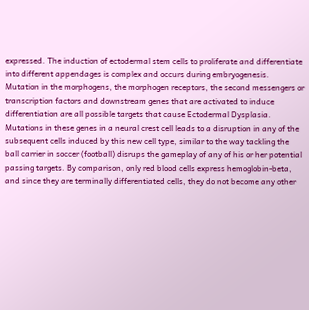expressed. The induction of ectodermal stem cells to proliferate and differentiate into different appendages is complex and occurs during embryogenesis. Mutation in the morphogens, the morphogen receptors, the second messengers or transcription factors and downstream genes that are activated to induce differentiation are all possible targets that cause Ectodermal Dysplasia. Mutations in these genes in a neural crest cell leads to a disruption in any of the subsequent cells induced by this new cell type, similar to the way tackling the ball carrier in soccer (football) disrups the gameplay of any of his or her potential passing targets. By comparison, only red blood cells express hemoglobin-beta, and since they are terminally differentiated cells, they do not become any other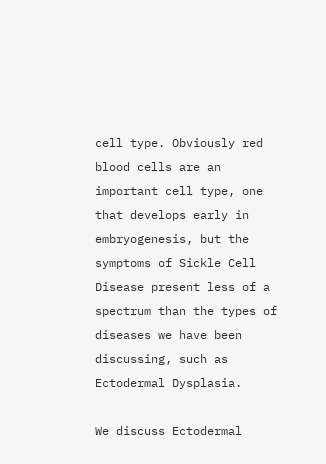cell type. Obviously red blood cells are an important cell type, one that develops early in embryogenesis, but the symptoms of Sickle Cell Disease present less of a spectrum than the types of diseases we have been discussing, such as Ectodermal Dysplasia.

We discuss Ectodermal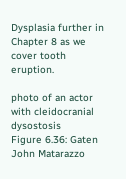Dysplasia further in Chapter 8 as we cover tooth eruption.

photo of an actor with cleidocranial dysostosis
Figure 6.36: Gaten John Matarazzo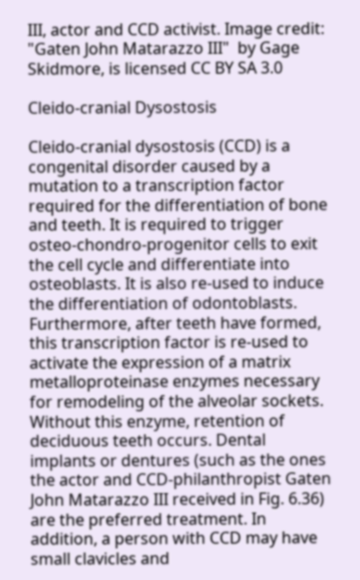III, actor and CCD activist. Image credit: "Gaten John Matarazzo III"  by Gage Skidmore, is licensed CC BY SA 3.0

Cleido-cranial Dysostosis

Cleido-cranial dysostosis (CCD) is a congenital disorder caused by a mutation to a transcription factor required for the differentiation of bone and teeth. It is required to trigger osteo-chondro-progenitor cells to exit the cell cycle and differentiate into osteoblasts. It is also re-used to induce the differentiation of odontoblasts. Furthermore, after teeth have formed, this transcription factor is re-used to activate the expression of a matrix metalloproteinase enzymes necessary for remodeling of the alveolar sockets. Without this enzyme, retention of deciduous teeth occurs. Dental implants or dentures (such as the ones the actor and CCD-philanthropist Gaten John Matarazzo III received in Fig. 6.36) are the preferred treatment. In addition, a person with CCD may have small clavicles and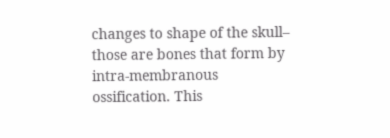changes to shape of the skull– those are bones that form by intra-membranous ossification. This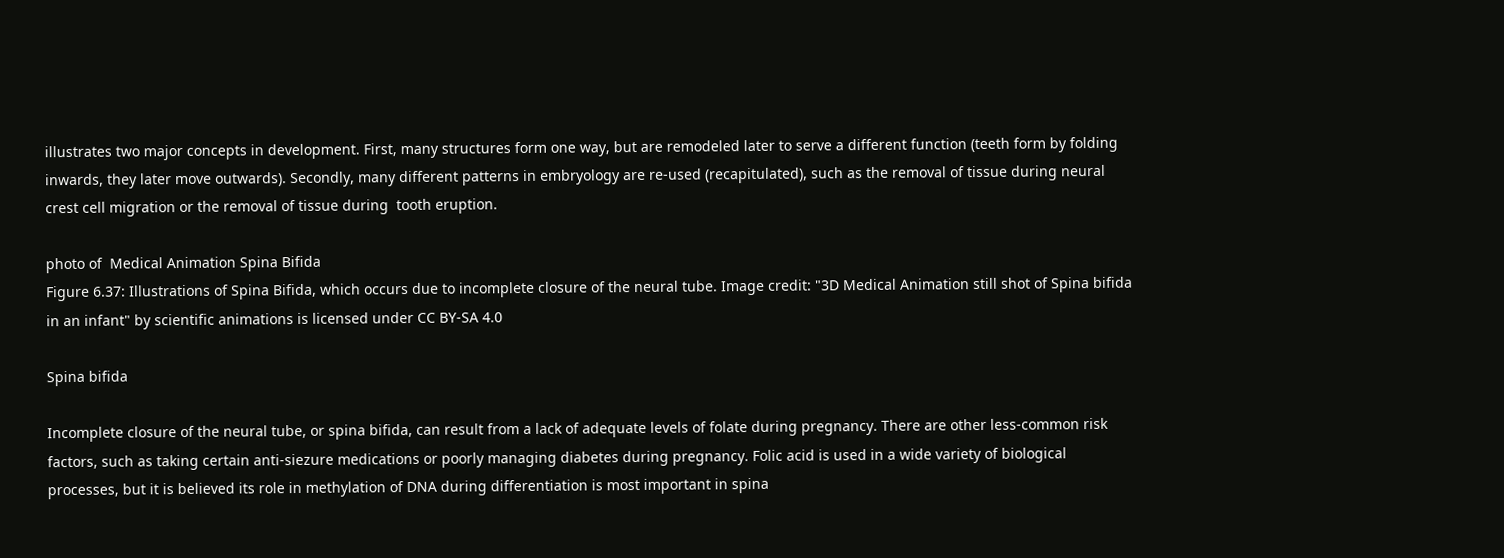illustrates two major concepts in development. First, many structures form one way, but are remodeled later to serve a different function (teeth form by folding inwards, they later move outwards). Secondly, many different patterns in embryology are re-used (recapitulated), such as the removal of tissue during neural crest cell migration or the removal of tissue during  tooth eruption.

photo of  Medical Animation Spina Bifida
Figure 6.37: Illustrations of Spina Bifida, which occurs due to incomplete closure of the neural tube. Image credit: "3D Medical Animation still shot of Spina bifida in an infant" by scientific animations is licensed under CC BY-SA 4.0

Spina bifida

Incomplete closure of the neural tube, or spina bifida, can result from a lack of adequate levels of folate during pregnancy. There are other less-common risk factors, such as taking certain anti-siezure medications or poorly managing diabetes during pregnancy. Folic acid is used in a wide variety of biological processes, but it is believed its role in methylation of DNA during differentiation is most important in spina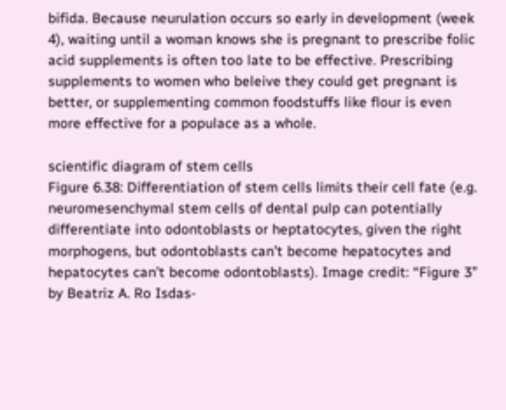bifida. Because neurulation occurs so early in development (week 4), waiting until a woman knows she is pregnant to prescribe folic acid supplements is often too late to be effective. Prescribing supplements to women who beleive they could get pregnant is better, or supplementing common foodstuffs like flour is even more effective for a populace as a whole.

scientific diagram of stem cells
Figure 6.38: Differentiation of stem cells limits their cell fate (e.g. neuromesenchymal stem cells of dental pulp can potentially differentiate into odontoblasts or heptatocytes, given the right morphogens, but odontoblasts can’t become hepatocytes and hepatocytes can’t become odontoblasts). Image credit: “Figure 3” by Beatriz A. Ro Isdas-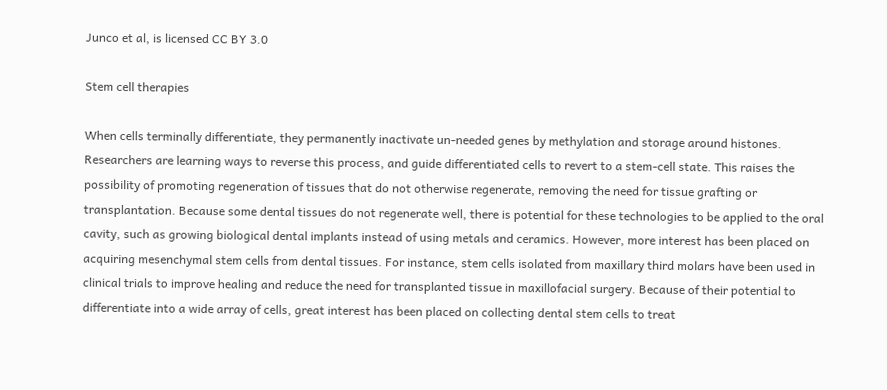Junco et al, is licensed CC BY 3.0

Stem cell therapies

When cells terminally differentiate, they permanently inactivate un-needed genes by methylation and storage around histones. Researchers are learning ways to reverse this process, and guide differentiated cells to revert to a stem-cell state. This raises the possibility of promoting regeneration of tissues that do not otherwise regenerate, removing the need for tissue grafting or transplantation. Because some dental tissues do not regenerate well, there is potential for these technologies to be applied to the oral cavity, such as growing biological dental implants instead of using metals and ceramics. However, more interest has been placed on acquiring mesenchymal stem cells from dental tissues. For instance, stem cells isolated from maxillary third molars have been used in clinical trials to improve healing and reduce the need for transplanted tissue in maxillofacial surgery. Because of their potential to differentiate into a wide array of cells, great interest has been placed on collecting dental stem cells to treat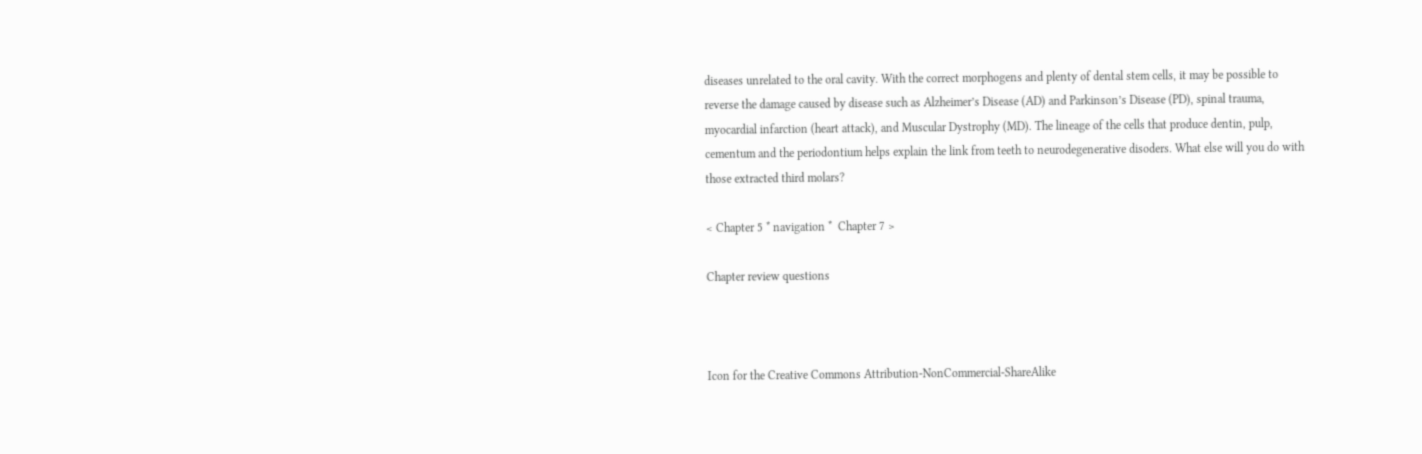diseases unrelated to the oral cavity. With the correct morphogens and plenty of dental stem cells, it may be possible to reverse the damage caused by disease such as Alzheimer’s Disease (AD) and Parkinson’s Disease (PD), spinal trauma, myocardial infarction (heart attack), and Muscular Dystrophy (MD). The lineage of the cells that produce dentin, pulp, cementum and the periodontium helps explain the link from teeth to neurodegenerative disoders. What else will you do with those extracted third molars?

< Chapter 5 * navigation *  Chapter 7 >

Chapter review questions



Icon for the Creative Commons Attribution-NonCommercial-ShareAlike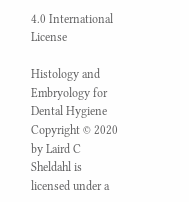4.0 International License

Histology and Embryology for Dental Hygiene Copyright © 2020 by Laird C Sheldahl is licensed under a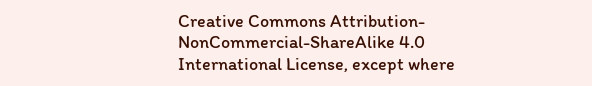Creative Commons Attribution-NonCommercial-ShareAlike 4.0 International License, except where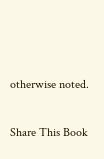otherwise noted.

Share This Book